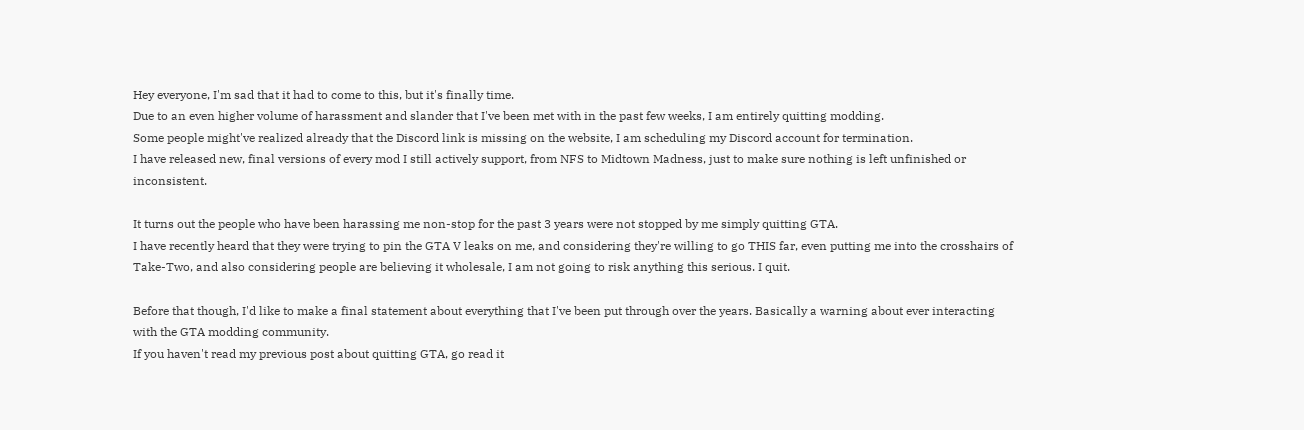Hey everyone, I'm sad that it had to come to this, but it's finally time.
Due to an even higher volume of harassment and slander that I've been met with in the past few weeks, I am entirely quitting modding.
Some people might've realized already that the Discord link is missing on the website, I am scheduling my Discord account for termination.
I have released new, final versions of every mod I still actively support, from NFS to Midtown Madness, just to make sure nothing is left unfinished or inconsistent.

It turns out the people who have been harassing me non-stop for the past 3 years were not stopped by me simply quitting GTA.
I have recently heard that they were trying to pin the GTA V leaks on me, and considering they're willing to go THIS far, even putting me into the crosshairs of Take-Two, and also considering people are believing it wholesale, I am not going to risk anything this serious. I quit.

Before that though, I'd like to make a final statement about everything that I've been put through over the years. Basically a warning about ever interacting with the GTA modding community.
If you haven't read my previous post about quitting GTA, go read it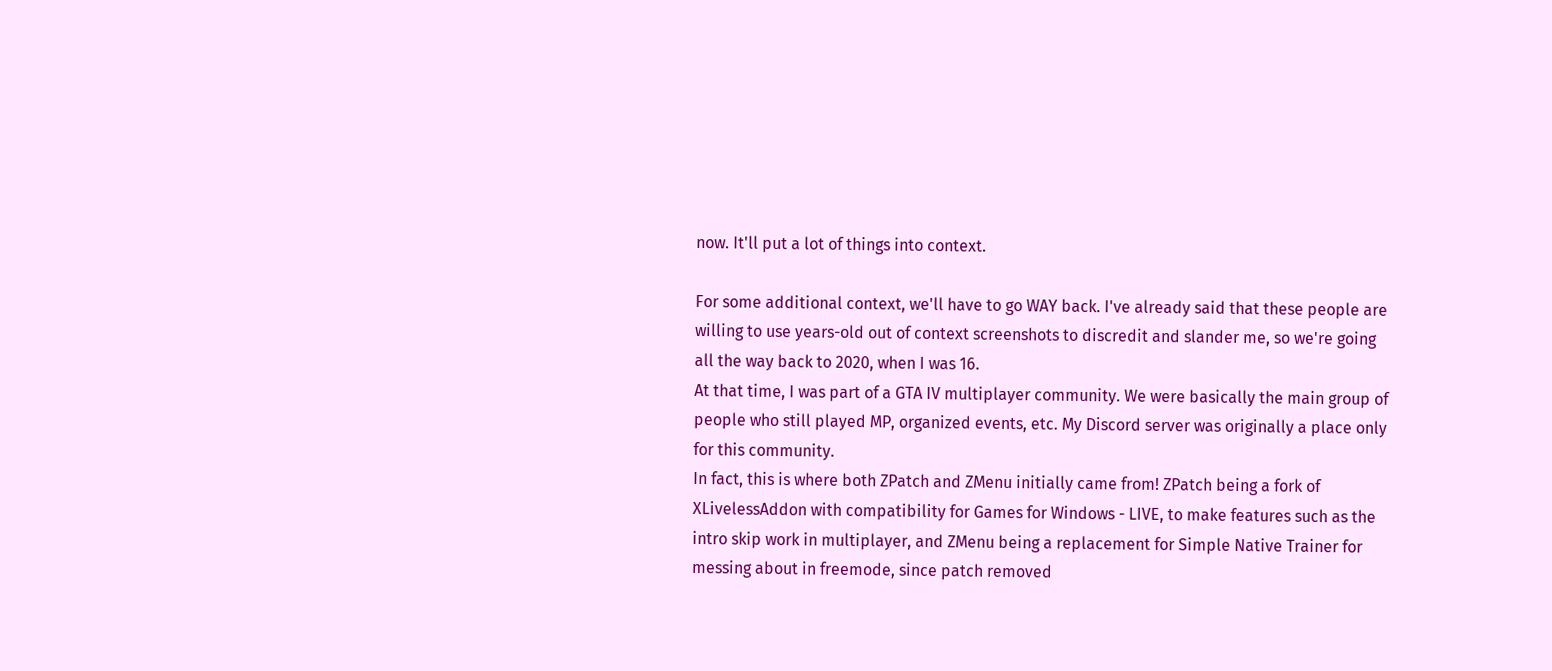now. It'll put a lot of things into context.

For some additional context, we'll have to go WAY back. I've already said that these people are willing to use years-old out of context screenshots to discredit and slander me, so we're going all the way back to 2020, when I was 16.
At that time, I was part of a GTA IV multiplayer community. We were basically the main group of people who still played MP, organized events, etc. My Discord server was originally a place only for this community.
In fact, this is where both ZPatch and ZMenu initially came from! ZPatch being a fork of XLivelessAddon with compatibility for Games for Windows - LIVE, to make features such as the intro skip work in multiplayer, and ZMenu being a replacement for Simple Native Trainer for messing about in freemode, since patch removed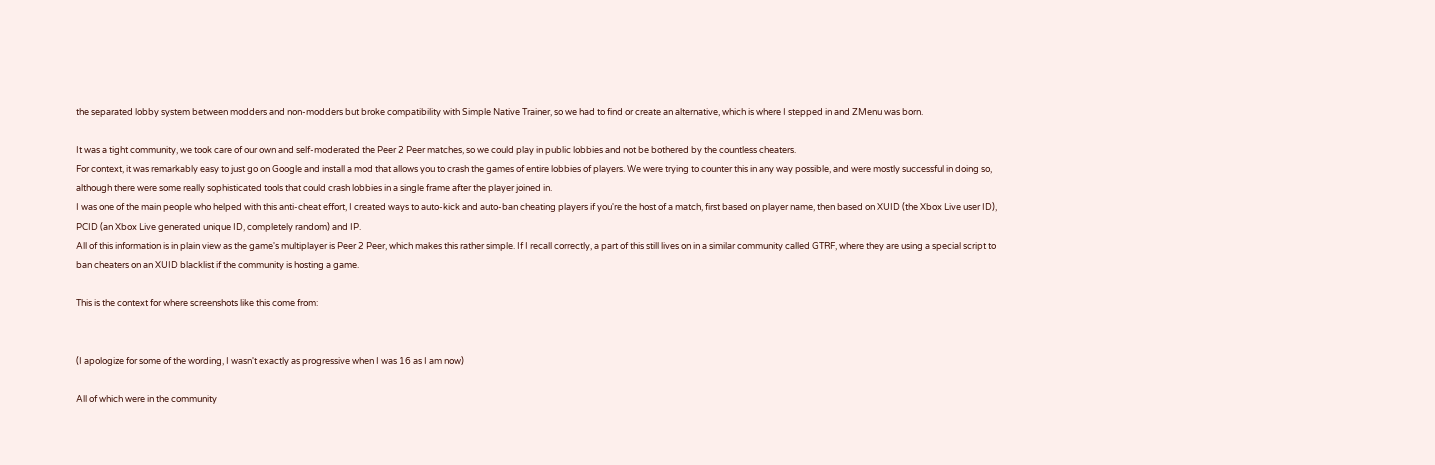the separated lobby system between modders and non-modders but broke compatibility with Simple Native Trainer, so we had to find or create an alternative, which is where I stepped in and ZMenu was born.

It was a tight community, we took care of our own and self-moderated the Peer 2 Peer matches, so we could play in public lobbies and not be bothered by the countless cheaters.
For context, it was remarkably easy to just go on Google and install a mod that allows you to crash the games of entire lobbies of players. We were trying to counter this in any way possible, and were mostly successful in doing so, although there were some really sophisticated tools that could crash lobbies in a single frame after the player joined in.
I was one of the main people who helped with this anti-cheat effort, I created ways to auto-kick and auto-ban cheating players if you're the host of a match, first based on player name, then based on XUID (the Xbox Live user ID), PCID (an Xbox Live generated unique ID, completely random) and IP.
All of this information is in plain view as the game's multiplayer is Peer 2 Peer, which makes this rather simple. If I recall correctly, a part of this still lives on in a similar community called GTRF, where they are using a special script to ban cheaters on an XUID blacklist if the community is hosting a game.

This is the context for where screenshots like this come from:


(I apologize for some of the wording, I wasn't exactly as progressive when I was 16 as I am now)

All of which were in the community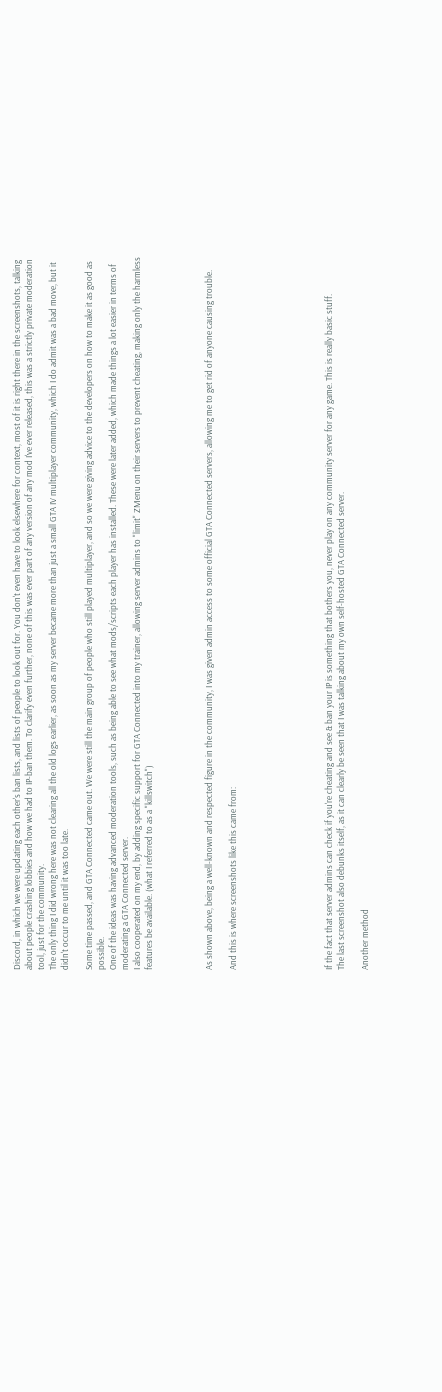Discord, in which we were updating each other's ban lists, and lists of people to look out for. You don't even have to look elsewhere for context, most of it is right there in the screenshots, talking about people crashing lobbies and how we had to IP-ban them. To clarify even further, none of this was ever part of any version of any mod I've ever released, this was a strictly private moderation tool, just for the community.
The only thing I did wrong here was not clearing all the old logs earlier, as soon as my server became more than just a small GTA IV multiplayer community, which I do admit was a bad move, but it didn't occur to me until it was too late.

Some time passed, and GTA Connected came out. We were still the main group of people who still played multiplayer, and so we were giving advice to the developers on how to make it as good as possible.
One of the ideas was having advanced moderation tools, such as being able to see what mods/scripts each player has installed. These were later added, which made things a lot easier in terms of moderating a GTA Connected server.
I also cooperated on my end, by adding specific support for GTA Connected into my trainer, allowing server admins to "limit" ZMenu on their servers to prevent cheating, making only the harmless features be available. (what I referred to as a "killswitch")




As shown above, being a well-known and respected figure in the community, I was given admin access to some official GTA Connected servers, allowing me to get rid of anyone causing trouble.

And this is where screenshots like this came from:







If the fact that server admins can check if you're cheating and see & ban your IP is something that bothers you, never play on any community server for any game. This is really basic stuff.
The last screenshot also debunks itself, as it can clearly be seen that I was talking about my own self-hosted GTA Connected server.

Another method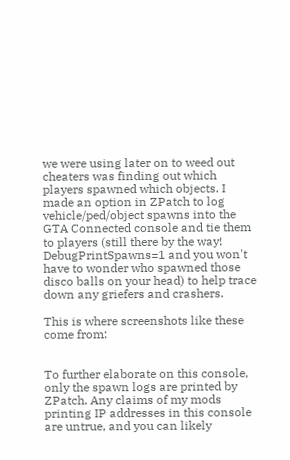we were using later on to weed out cheaters was finding out which players spawned which objects. I made an option in ZPatch to log vehicle/ped/object spawns into the GTA Connected console and tie them to players (still there by the way! DebugPrintSpawns=1 and you won't have to wonder who spawned those disco balls on your head) to help trace down any griefers and crashers.

This is where screenshots like these come from:


To further elaborate on this console, only the spawn logs are printed by ZPatch. Any claims of my mods printing IP addresses in this console are untrue, and you can likely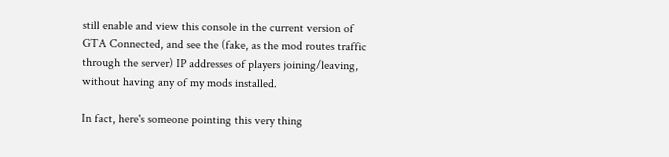still enable and view this console in the current version of GTA Connected, and see the (fake, as the mod routes traffic through the server) IP addresses of players joining/leaving, without having any of my mods installed.

In fact, here's someone pointing this very thing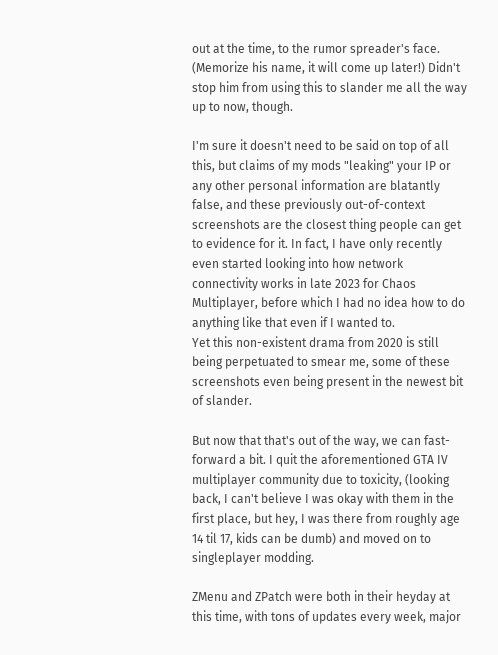out at the time, to the rumor spreader's face. (Memorize his name, it will come up later!) Didn't stop him from using this to slander me all the way up to now, though.

I'm sure it doesn't need to be said on top of all this, but claims of my mods "leaking" your IP or any other personal information are blatantly false, and these previously out-of-context screenshots are the closest thing people can get to evidence for it. In fact, I have only recently even started looking into how network connectivity works in late 2023 for Chaos Multiplayer, before which I had no idea how to do anything like that even if I wanted to.
Yet this non-existent drama from 2020 is still being perpetuated to smear me, some of these screenshots even being present in the newest bit of slander.

But now that that's out of the way, we can fast-forward a bit. I quit the aforementioned GTA IV multiplayer community due to toxicity, (looking back, I can't believe I was okay with them in the first place, but hey, I was there from roughly age 14 til 17, kids can be dumb) and moved on to singleplayer modding.

ZMenu and ZPatch were both in their heyday at this time, with tons of updates every week, major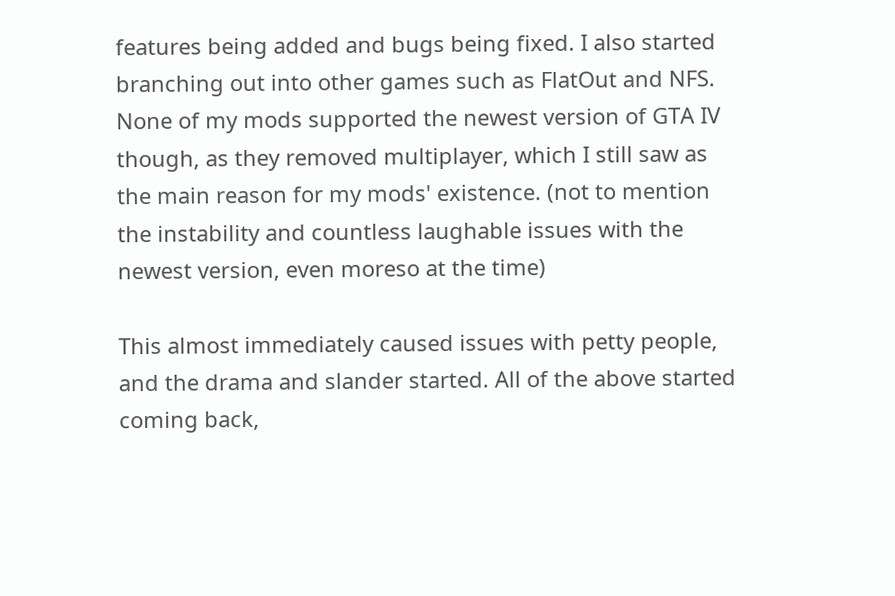features being added and bugs being fixed. I also started branching out into other games such as FlatOut and NFS.
None of my mods supported the newest version of GTA IV though, as they removed multiplayer, which I still saw as the main reason for my mods' existence. (not to mention the instability and countless laughable issues with the newest version, even moreso at the time)

This almost immediately caused issues with petty people, and the drama and slander started. All of the above started coming back,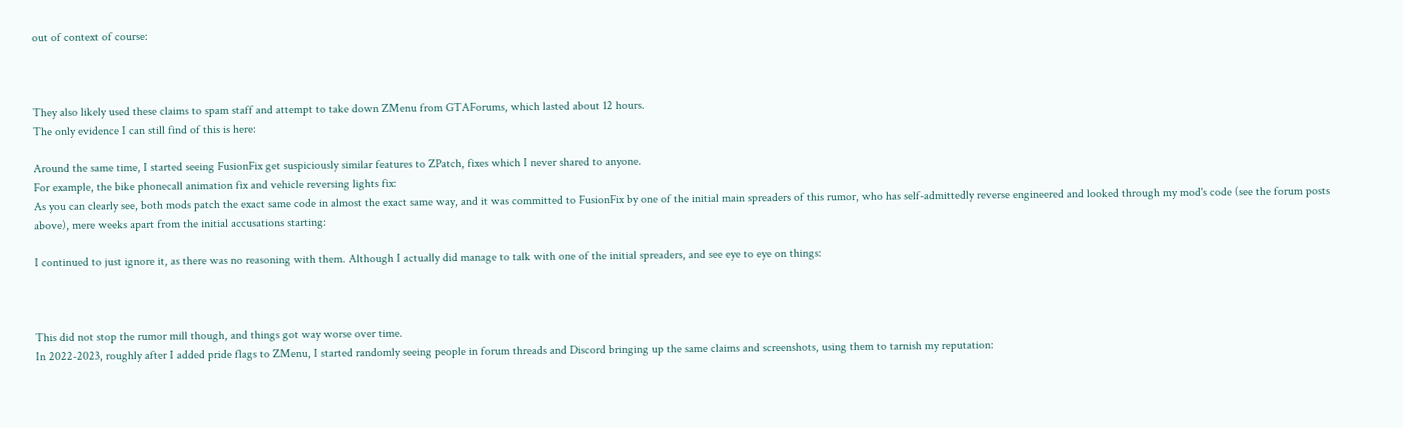out of context of course:



They also likely used these claims to spam staff and attempt to take down ZMenu from GTAForums, which lasted about 12 hours.
The only evidence I can still find of this is here:

Around the same time, I started seeing FusionFix get suspiciously similar features to ZPatch, fixes which I never shared to anyone.
For example, the bike phonecall animation fix and vehicle reversing lights fix:
As you can clearly see, both mods patch the exact same code in almost the exact same way, and it was committed to FusionFix by one of the initial main spreaders of this rumor, who has self-admittedly reverse engineered and looked through my mod's code (see the forum posts above), mere weeks apart from the initial accusations starting:

I continued to just ignore it, as there was no reasoning with them. Although I actually did manage to talk with one of the initial spreaders, and see eye to eye on things:



This did not stop the rumor mill though, and things got way worse over time.
In 2022-2023, roughly after I added pride flags to ZMenu, I started randomly seeing people in forum threads and Discord bringing up the same claims and screenshots, using them to tarnish my reputation: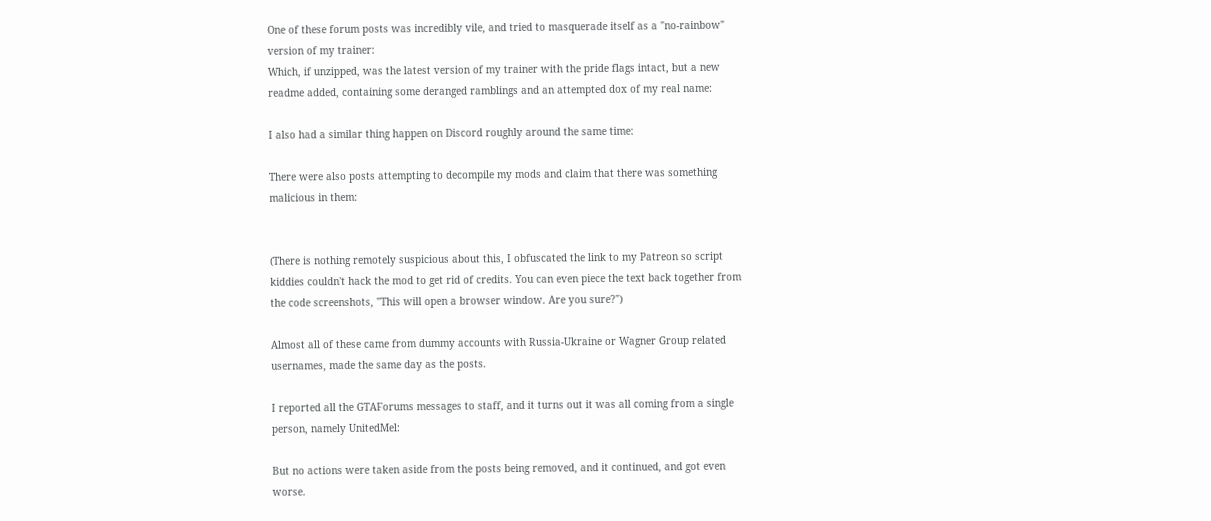One of these forum posts was incredibly vile, and tried to masquerade itself as a "no-rainbow" version of my trainer:
Which, if unzipped, was the latest version of my trainer with the pride flags intact, but a new readme added, containing some deranged ramblings and an attempted dox of my real name:

I also had a similar thing happen on Discord roughly around the same time:

There were also posts attempting to decompile my mods and claim that there was something malicious in them:


(There is nothing remotely suspicious about this, I obfuscated the link to my Patreon so script kiddies couldn't hack the mod to get rid of credits. You can even piece the text back together from the code screenshots, "This will open a browser window. Are you sure?")

Almost all of these came from dummy accounts with Russia-Ukraine or Wagner Group related usernames, made the same day as the posts.

I reported all the GTAForums messages to staff, and it turns out it was all coming from a single person, namely UnitedMel:

But no actions were taken aside from the posts being removed, and it continued, and got even worse.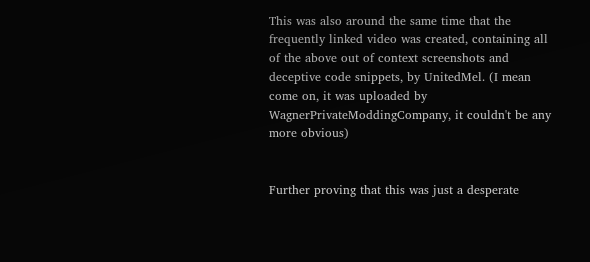This was also around the same time that the frequently linked video was created, containing all of the above out of context screenshots and deceptive code snippets, by UnitedMel. (I mean come on, it was uploaded by WagnerPrivateModdingCompany, it couldn't be any more obvious)


Further proving that this was just a desperate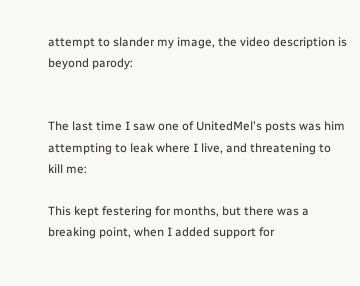attempt to slander my image, the video description is beyond parody:


The last time I saw one of UnitedMel's posts was him attempting to leak where I live, and threatening to kill me:

This kept festering for months, but there was a breaking point, when I added support for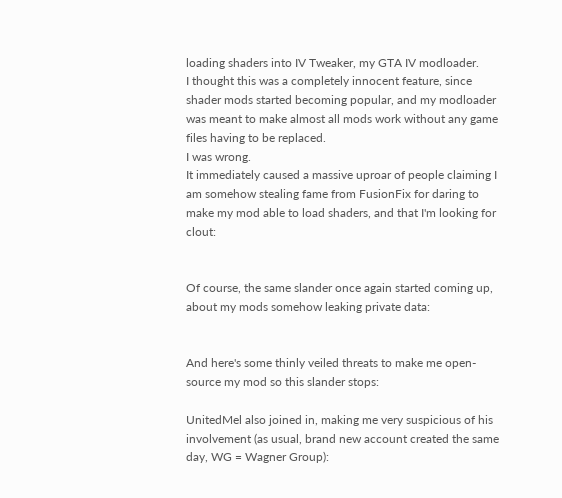loading shaders into IV Tweaker, my GTA IV modloader.
I thought this was a completely innocent feature, since shader mods started becoming popular, and my modloader was meant to make almost all mods work without any game files having to be replaced.
I was wrong.
It immediately caused a massive uproar of people claiming I am somehow stealing fame from FusionFix for daring to make my mod able to load shaders, and that I'm looking for clout:


Of course, the same slander once again started coming up, about my mods somehow leaking private data:


And here's some thinly veiled threats to make me open-source my mod so this slander stops:

UnitedMel also joined in, making me very suspicious of his involvement (as usual, brand new account created the same day, WG = Wagner Group):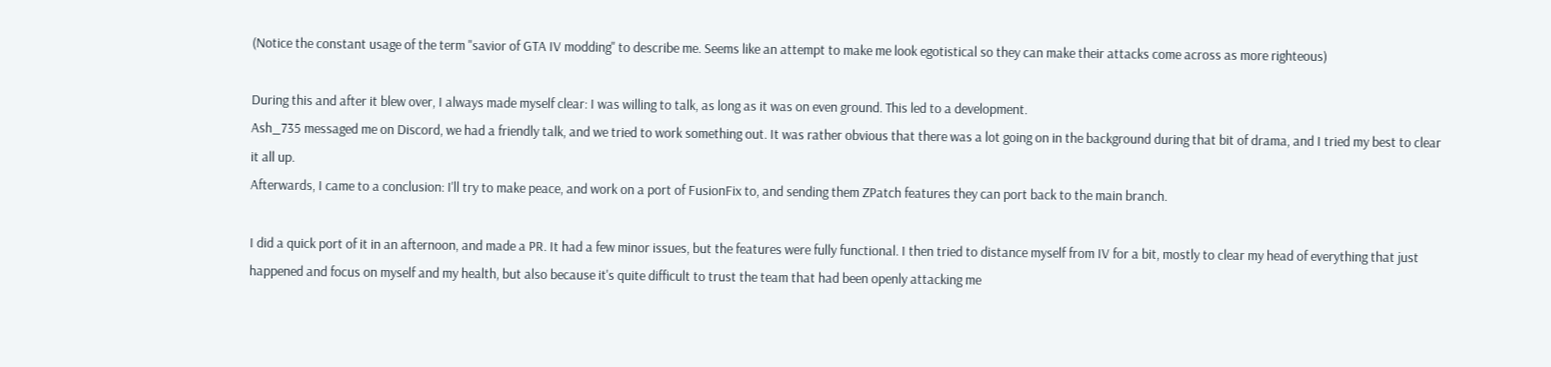(Notice the constant usage of the term "savior of GTA IV modding" to describe me. Seems like an attempt to make me look egotistical so they can make their attacks come across as more righteous)

During this and after it blew over, I always made myself clear: I was willing to talk, as long as it was on even ground. This led to a development.
Ash_735 messaged me on Discord, we had a friendly talk, and we tried to work something out. It was rather obvious that there was a lot going on in the background during that bit of drama, and I tried my best to clear it all up.
Afterwards, I came to a conclusion: I'll try to make peace, and work on a port of FusionFix to, and sending them ZPatch features they can port back to the main branch.

I did a quick port of it in an afternoon, and made a PR. It had a few minor issues, but the features were fully functional. I then tried to distance myself from IV for a bit, mostly to clear my head of everything that just happened and focus on myself and my health, but also because it's quite difficult to trust the team that had been openly attacking me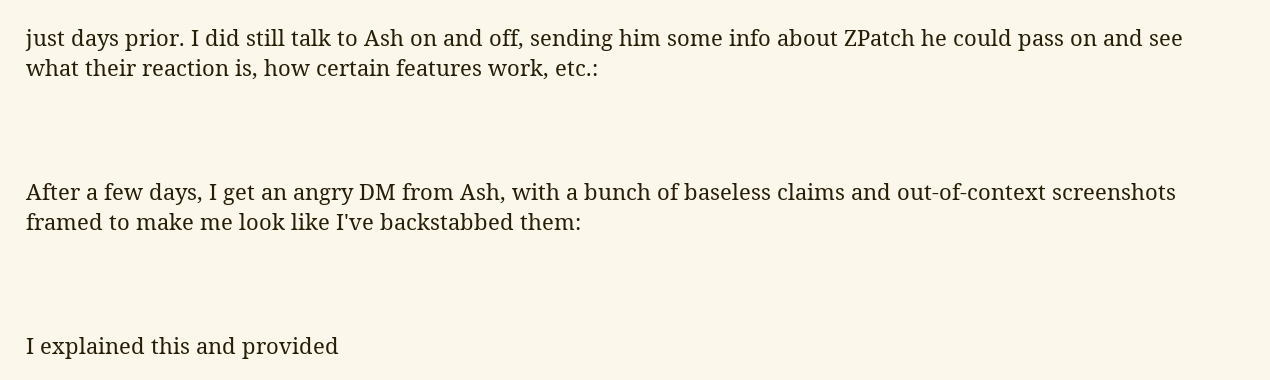just days prior. I did still talk to Ash on and off, sending him some info about ZPatch he could pass on and see what their reaction is, how certain features work, etc.:



After a few days, I get an angry DM from Ash, with a bunch of baseless claims and out-of-context screenshots framed to make me look like I've backstabbed them:



I explained this and provided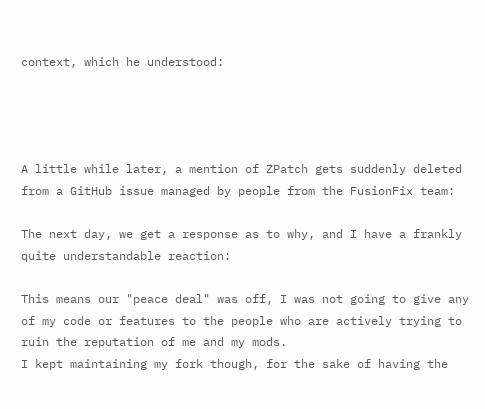context, which he understood:




A little while later, a mention of ZPatch gets suddenly deleted from a GitHub issue managed by people from the FusionFix team:

The next day, we get a response as to why, and I have a frankly quite understandable reaction:

This means our "peace deal" was off, I was not going to give any of my code or features to the people who are actively trying to ruin the reputation of me and my mods.
I kept maintaining my fork though, for the sake of having the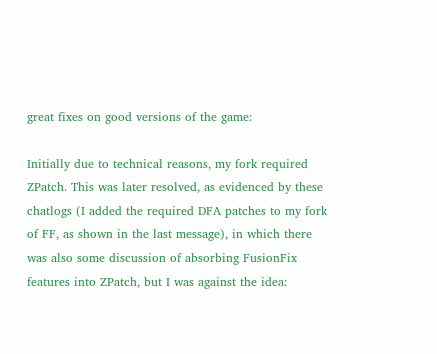great fixes on good versions of the game:

Initially due to technical reasons, my fork required ZPatch. This was later resolved, as evidenced by these chatlogs (I added the required DFA patches to my fork of FF, as shown in the last message), in which there was also some discussion of absorbing FusionFix features into ZPatch, but I was against the idea: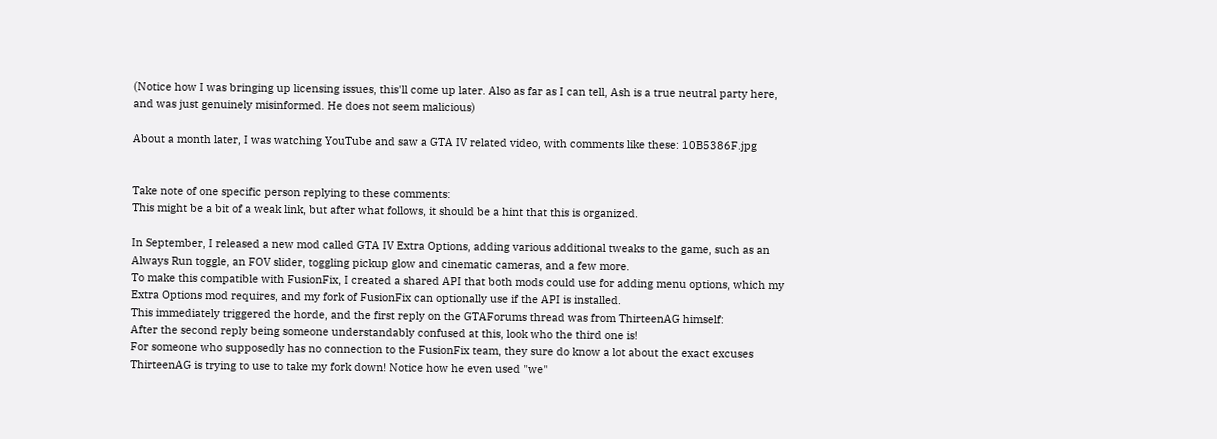(Notice how I was bringing up licensing issues, this'll come up later. Also as far as I can tell, Ash is a true neutral party here, and was just genuinely misinformed. He does not seem malicious)

About a month later, I was watching YouTube and saw a GTA IV related video, with comments like these: 10B5386F.jpg


Take note of one specific person replying to these comments:
This might be a bit of a weak link, but after what follows, it should be a hint that this is organized.

In September, I released a new mod called GTA IV Extra Options, adding various additional tweaks to the game, such as an Always Run toggle, an FOV slider, toggling pickup glow and cinematic cameras, and a few more.
To make this compatible with FusionFix, I created a shared API that both mods could use for adding menu options, which my Extra Options mod requires, and my fork of FusionFix can optionally use if the API is installed.
This immediately triggered the horde, and the first reply on the GTAForums thread was from ThirteenAG himself:
After the second reply being someone understandably confused at this, look who the third one is!
For someone who supposedly has no connection to the FusionFix team, they sure do know a lot about the exact excuses ThirteenAG is trying to use to take my fork down! Notice how he even used "we"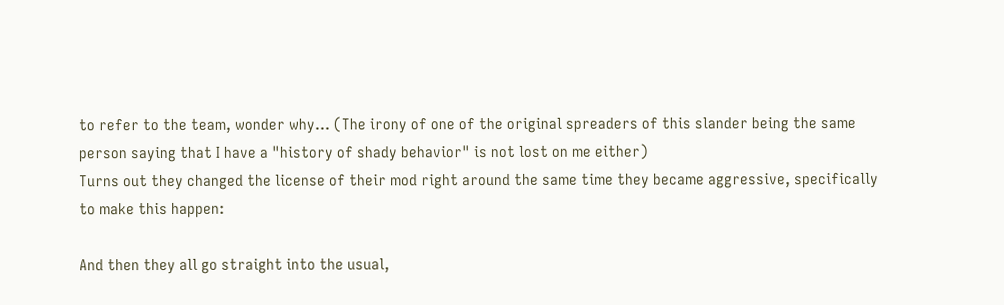to refer to the team, wonder why... (The irony of one of the original spreaders of this slander being the same person saying that I have a "history of shady behavior" is not lost on me either)
Turns out they changed the license of their mod right around the same time they became aggressive, specifically to make this happen:

And then they all go straight into the usual,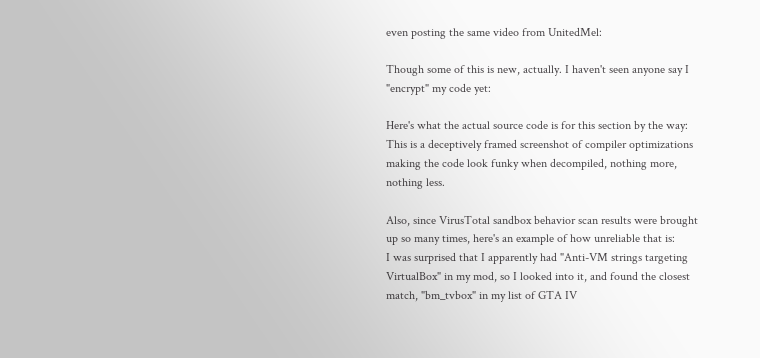even posting the same video from UnitedMel:

Though some of this is new, actually. I haven't seen anyone say I "encrypt" my code yet:

Here's what the actual source code is for this section by the way:
This is a deceptively framed screenshot of compiler optimizations making the code look funky when decompiled, nothing more, nothing less.

Also, since VirusTotal sandbox behavior scan results were brought up so many times, here's an example of how unreliable that is:
I was surprised that I apparently had "Anti-VM strings targeting VirtualBox" in my mod, so I looked into it, and found the closest match, "bm_tvbox" in my list of GTA IV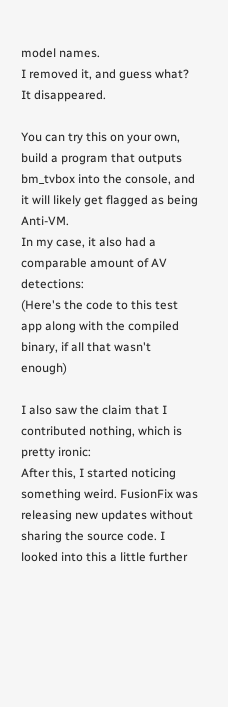model names.
I removed it, and guess what? It disappeared.

You can try this on your own, build a program that outputs bm_tvbox into the console, and it will likely get flagged as being Anti-VM.
In my case, it also had a comparable amount of AV detections:
(Here's the code to this test app along with the compiled binary, if all that wasn't enough)

I also saw the claim that I contributed nothing, which is pretty ironic:
After this, I started noticing something weird. FusionFix was releasing new updates without sharing the source code. I looked into this a little further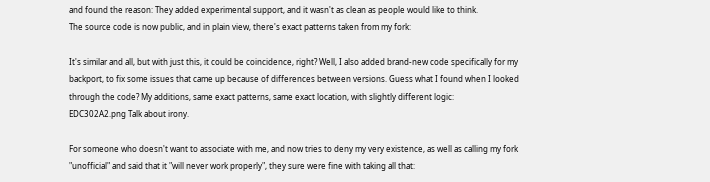and found the reason: They added experimental support, and it wasn't as clean as people would like to think.
The source code is now public, and in plain view, there's exact patterns taken from my fork:

It's similar and all, but with just this, it could be coincidence, right? Well, I also added brand-new code specifically for my backport, to fix some issues that came up because of differences between versions. Guess what I found when I looked through the code? My additions, same exact patterns, same exact location, with slightly different logic:
EDC302A2.png Talk about irony.

For someone who doesn't want to associate with me, and now tries to deny my very existence, as well as calling my fork "unofficial" and said that it "will never work properly", they sure were fine with taking all that: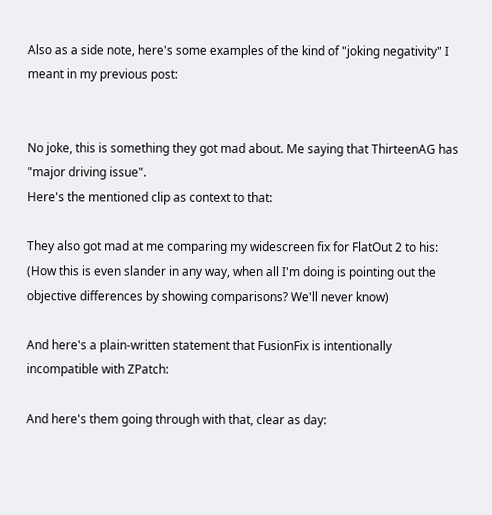Also as a side note, here's some examples of the kind of "joking negativity" I meant in my previous post:


No joke, this is something they got mad about. Me saying that ThirteenAG has "major driving issue".
Here's the mentioned clip as context to that:

They also got mad at me comparing my widescreen fix for FlatOut 2 to his:
(How this is even slander in any way, when all I'm doing is pointing out the objective differences by showing comparisons? We'll never know)

And here's a plain-written statement that FusionFix is intentionally incompatible with ZPatch:

And here's them going through with that, clear as day: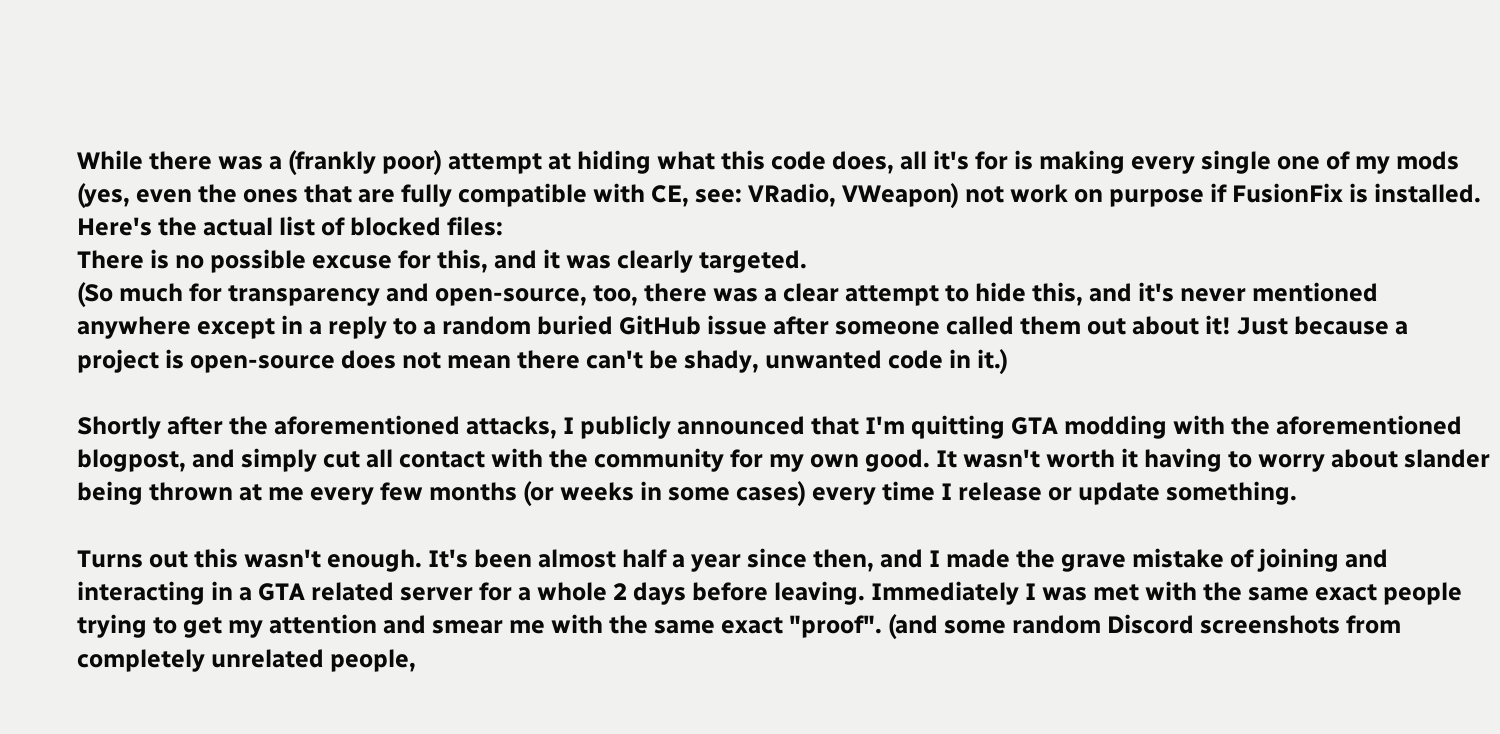While there was a (frankly poor) attempt at hiding what this code does, all it's for is making every single one of my mods (yes, even the ones that are fully compatible with CE, see: VRadio, VWeapon) not work on purpose if FusionFix is installed.
Here's the actual list of blocked files:
There is no possible excuse for this, and it was clearly targeted.
(So much for transparency and open-source, too, there was a clear attempt to hide this, and it's never mentioned anywhere except in a reply to a random buried GitHub issue after someone called them out about it! Just because a project is open-source does not mean there can't be shady, unwanted code in it.)

Shortly after the aforementioned attacks, I publicly announced that I'm quitting GTA modding with the aforementioned blogpost, and simply cut all contact with the community for my own good. It wasn't worth it having to worry about slander being thrown at me every few months (or weeks in some cases) every time I release or update something.

Turns out this wasn't enough. It's been almost half a year since then, and I made the grave mistake of joining and interacting in a GTA related server for a whole 2 days before leaving. Immediately I was met with the same exact people trying to get my attention and smear me with the same exact "proof". (and some random Discord screenshots from completely unrelated people,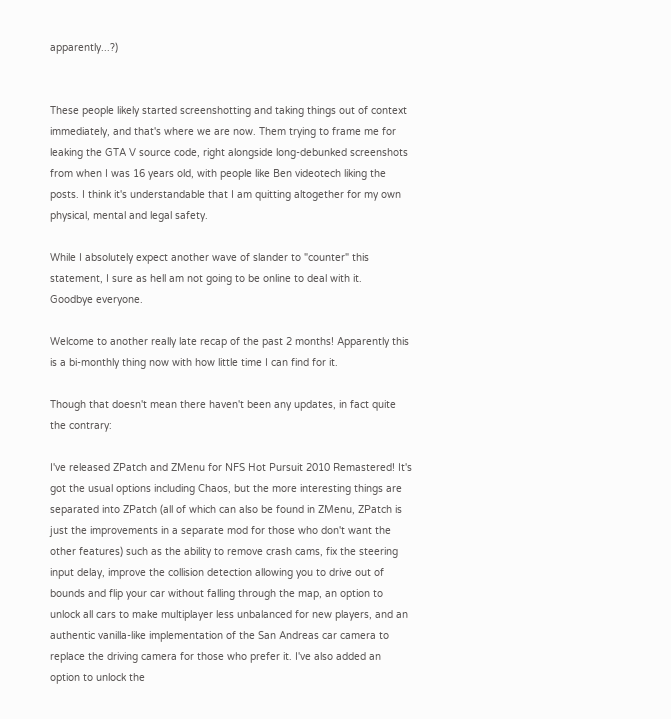apparently...?)


These people likely started screenshotting and taking things out of context immediately, and that's where we are now. Them trying to frame me for leaking the GTA V source code, right alongside long-debunked screenshots from when I was 16 years old, with people like Ben videotech liking the posts. I think it's understandable that I am quitting altogether for my own physical, mental and legal safety.

While I absolutely expect another wave of slander to "counter" this statement, I sure as hell am not going to be online to deal with it.
Goodbye everyone.

Welcome to another really late recap of the past 2 months! Apparently this is a bi-monthly thing now with how little time I can find for it.

Though that doesn't mean there haven't been any updates, in fact quite the contrary:

I've released ZPatch and ZMenu for NFS Hot Pursuit 2010 Remastered! It's got the usual options including Chaos, but the more interesting things are separated into ZPatch (all of which can also be found in ZMenu, ZPatch is just the improvements in a separate mod for those who don't want the other features) such as the ability to remove crash cams, fix the steering input delay, improve the collision detection allowing you to drive out of bounds and flip your car without falling through the map, an option to unlock all cars to make multiplayer less unbalanced for new players, and an authentic vanilla-like implementation of the San Andreas car camera to replace the driving camera for those who prefer it. I've also added an option to unlock the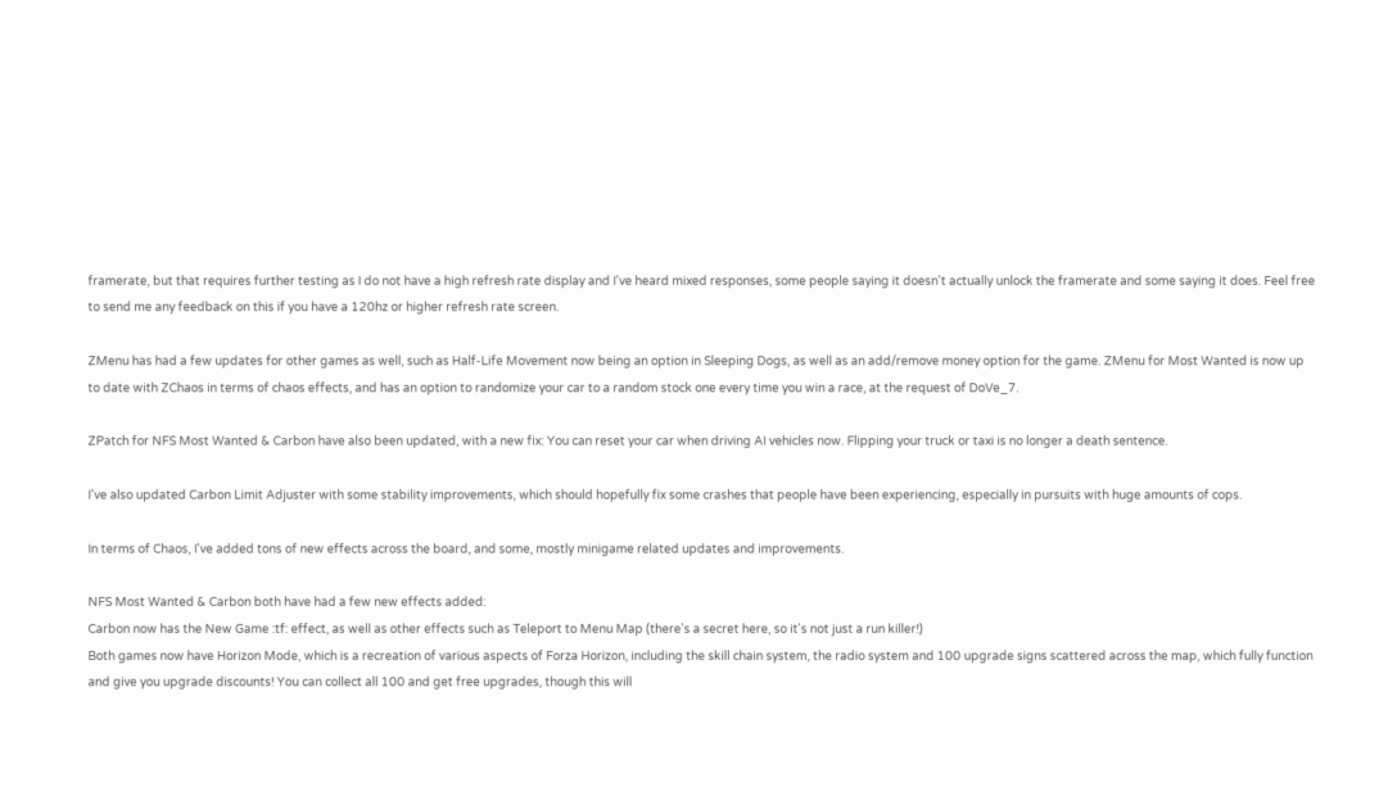framerate, but that requires further testing as I do not have a high refresh rate display and I've heard mixed responses, some people saying it doesn't actually unlock the framerate and some saying it does. Feel free to send me any feedback on this if you have a 120hz or higher refresh rate screen.

ZMenu has had a few updates for other games as well, such as Half-Life Movement now being an option in Sleeping Dogs, as well as an add/remove money option for the game. ZMenu for Most Wanted is now up to date with ZChaos in terms of chaos effects, and has an option to randomize your car to a random stock one every time you win a race, at the request of DoVe_7.

ZPatch for NFS Most Wanted & Carbon have also been updated, with a new fix: You can reset your car when driving AI vehicles now. Flipping your truck or taxi is no longer a death sentence.

I've also updated Carbon Limit Adjuster with some stability improvements, which should hopefully fix some crashes that people have been experiencing, especially in pursuits with huge amounts of cops.

In terms of Chaos, I've added tons of new effects across the board, and some, mostly minigame related updates and improvements.

NFS Most Wanted & Carbon both have had a few new effects added:
Carbon now has the New Game :tf: effect, as well as other effects such as Teleport to Menu Map (there's a secret here, so it's not just a run killer!)
Both games now have Horizon Mode, which is a recreation of various aspects of Forza Horizon, including the skill chain system, the radio system and 100 upgrade signs scattered across the map, which fully function and give you upgrade discounts! You can collect all 100 and get free upgrades, though this will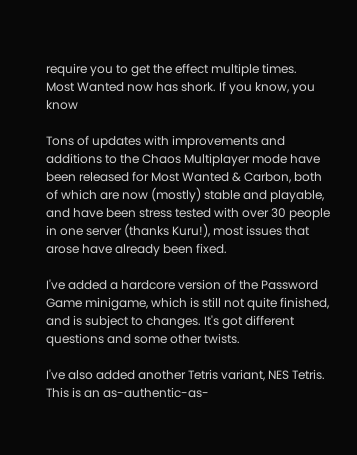require you to get the effect multiple times.
Most Wanted now has shork. If you know, you know

Tons of updates with improvements and additions to the Chaos Multiplayer mode have been released for Most Wanted & Carbon, both of which are now (mostly) stable and playable, and have been stress tested with over 30 people in one server (thanks Kuru!), most issues that arose have already been fixed.

I've added a hardcore version of the Password Game minigame, which is still not quite finished, and is subject to changes. It's got different questions and some other twists.

I've also added another Tetris variant, NES Tetris. This is an as-authentic-as-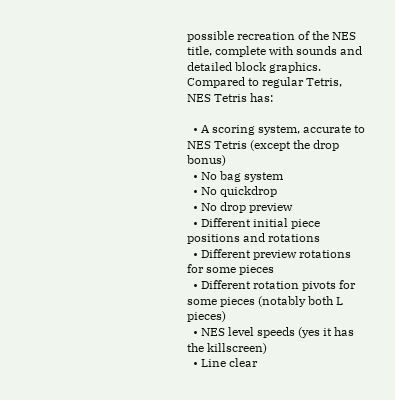possible recreation of the NES title, complete with sounds and detailed block graphics.
Compared to regular Tetris, NES Tetris has:

  • A scoring system, accurate to NES Tetris (except the drop bonus)
  • No bag system
  • No quickdrop
  • No drop preview
  • Different initial piece positions and rotations
  • Different preview rotations for some pieces
  • Different rotation pivots for some pieces (notably both L pieces)
  • NES level speeds (yes it has the killscreen)
  • Line clear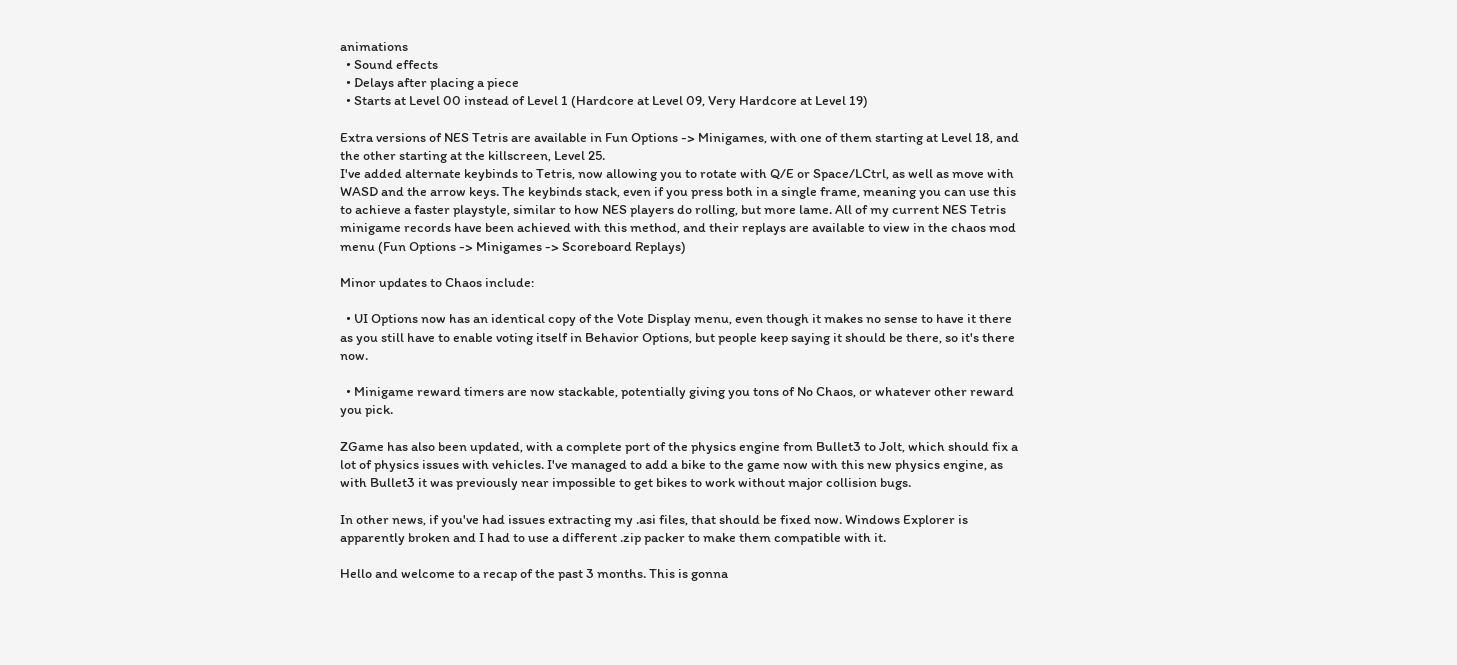animations
  • Sound effects
  • Delays after placing a piece
  • Starts at Level 00 instead of Level 1 (Hardcore at Level 09, Very Hardcore at Level 19)

Extra versions of NES Tetris are available in Fun Options -> Minigames, with one of them starting at Level 18, and the other starting at the killscreen, Level 25.
I've added alternate keybinds to Tetris, now allowing you to rotate with Q/E or Space/LCtrl, as well as move with WASD and the arrow keys. The keybinds stack, even if you press both in a single frame, meaning you can use this to achieve a faster playstyle, similar to how NES players do rolling, but more lame. All of my current NES Tetris minigame records have been achieved with this method, and their replays are available to view in the chaos mod menu (Fun Options -> Minigames -> Scoreboard Replays)

Minor updates to Chaos include:

  • UI Options now has an identical copy of the Vote Display menu, even though it makes no sense to have it there as you still have to enable voting itself in Behavior Options, but people keep saying it should be there, so it's there now.

  • Minigame reward timers are now stackable, potentially giving you tons of No Chaos, or whatever other reward you pick.

ZGame has also been updated, with a complete port of the physics engine from Bullet3 to Jolt, which should fix a lot of physics issues with vehicles. I've managed to add a bike to the game now with this new physics engine, as with Bullet3 it was previously near impossible to get bikes to work without major collision bugs.

In other news, if you've had issues extracting my .asi files, that should be fixed now. Windows Explorer is apparently broken and I had to use a different .zip packer to make them compatible with it.

Hello and welcome to a recap of the past 3 months. This is gonna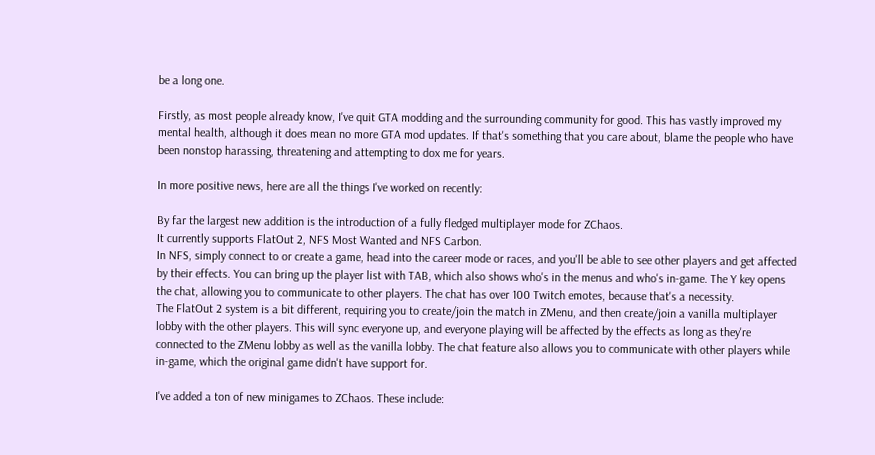be a long one.

Firstly, as most people already know, I've quit GTA modding and the surrounding community for good. This has vastly improved my mental health, although it does mean no more GTA mod updates. If that's something that you care about, blame the people who have been nonstop harassing, threatening and attempting to dox me for years.

In more positive news, here are all the things I've worked on recently:

By far the largest new addition is the introduction of a fully fledged multiplayer mode for ZChaos.
It currently supports FlatOut 2, NFS Most Wanted and NFS Carbon.
In NFS, simply connect to or create a game, head into the career mode or races, and you'll be able to see other players and get affected by their effects. You can bring up the player list with TAB, which also shows who's in the menus and who's in-game. The Y key opens the chat, allowing you to communicate to other players. The chat has over 100 Twitch emotes, because that's a necessity.
The FlatOut 2 system is a bit different, requiring you to create/join the match in ZMenu, and then create/join a vanilla multiplayer lobby with the other players. This will sync everyone up, and everyone playing will be affected by the effects as long as they're connected to the ZMenu lobby as well as the vanilla lobby. The chat feature also allows you to communicate with other players while in-game, which the original game didn't have support for.

I've added a ton of new minigames to ZChaos. These include: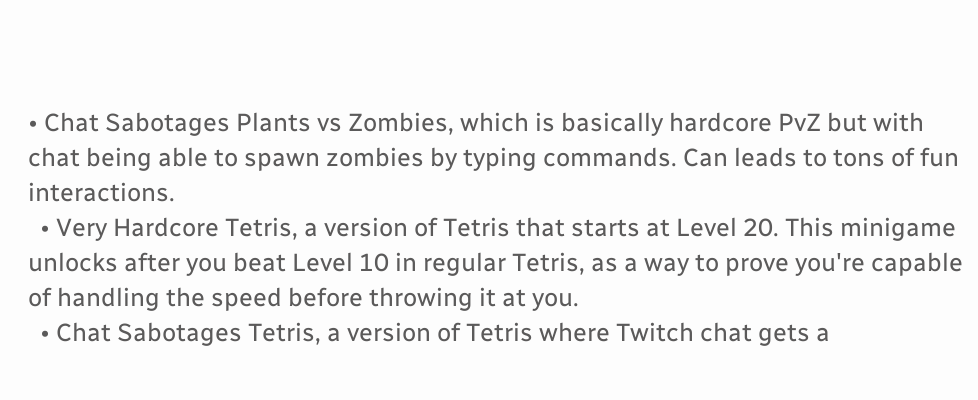• Chat Sabotages Plants vs Zombies, which is basically hardcore PvZ but with chat being able to spawn zombies by typing commands. Can leads to tons of fun interactions.
  • Very Hardcore Tetris, a version of Tetris that starts at Level 20. This minigame unlocks after you beat Level 10 in regular Tetris, as a way to prove you're capable of handling the speed before throwing it at you.
  • Chat Sabotages Tetris, a version of Tetris where Twitch chat gets a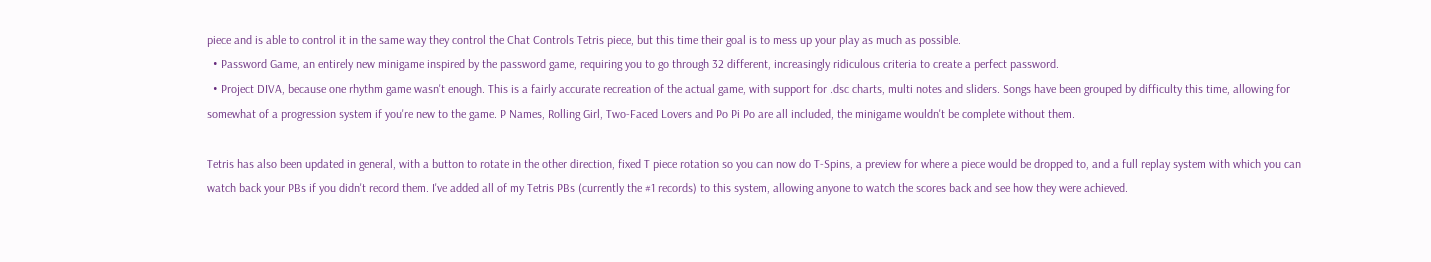piece and is able to control it in the same way they control the Chat Controls Tetris piece, but this time their goal is to mess up your play as much as possible.
  • Password Game, an entirely new minigame inspired by the password game, requiring you to go through 32 different, increasingly ridiculous criteria to create a perfect password.
  • Project DIVA, because one rhythm game wasn't enough. This is a fairly accurate recreation of the actual game, with support for .dsc charts, multi notes and sliders. Songs have been grouped by difficulty this time, allowing for somewhat of a progression system if you're new to the game. P Names, Rolling Girl, Two-Faced Lovers and Po Pi Po are all included, the minigame wouldn't be complete without them.

Tetris has also been updated in general, with a button to rotate in the other direction, fixed T piece rotation so you can now do T-Spins, a preview for where a piece would be dropped to, and a full replay system with which you can watch back your PBs if you didn't record them. I've added all of my Tetris PBs (currently the #1 records) to this system, allowing anyone to watch the scores back and see how they were achieved.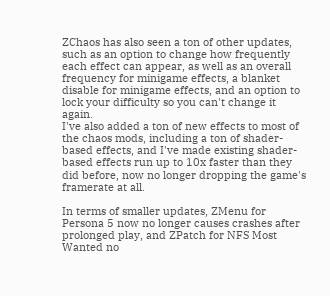ZChaos has also seen a ton of other updates, such as an option to change how frequently each effect can appear, as well as an overall frequency for minigame effects, a blanket disable for minigame effects, and an option to lock your difficulty so you can't change it again.
I've also added a ton of new effects to most of the chaos mods, including a ton of shader-based effects, and I've made existing shader-based effects run up to 10x faster than they did before, now no longer dropping the game's framerate at all.

In terms of smaller updates, ZMenu for Persona 5 now no longer causes crashes after prolonged play, and ZPatch for NFS Most Wanted no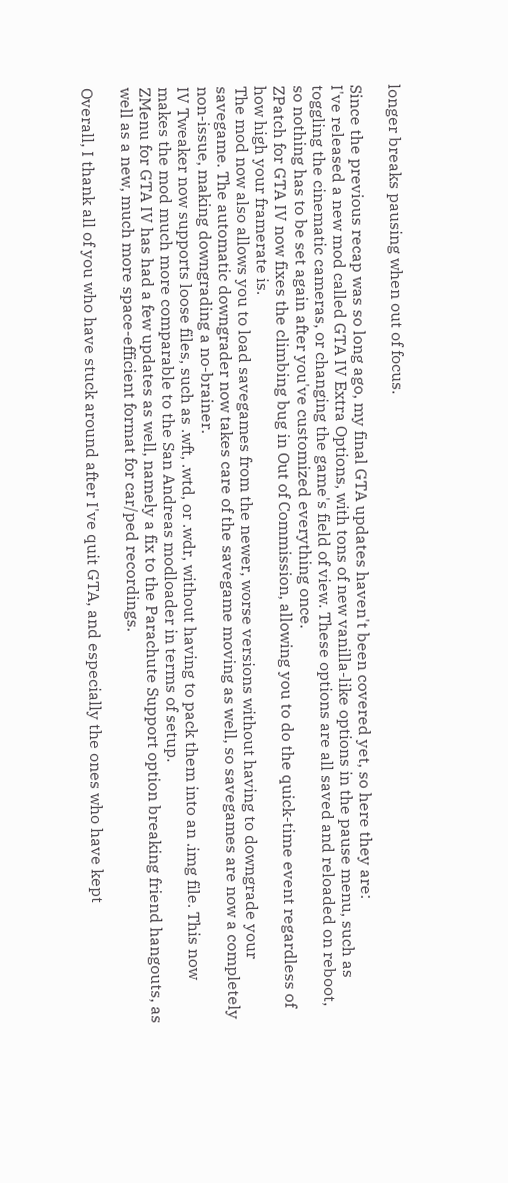longer breaks pausing when out of focus.

Since the previous recap was so long ago, my final GTA updates haven't been covered yet, so here they are:
I've released a new mod called GTA IV Extra Options, with tons of new vanilla-like options in the pause menu, such as toggling the cinematic cameras, or changing the game's field of view. These options are all saved and reloaded on reboot, so nothing has to be set again after you've customized everything once.
ZPatch for GTA IV now fixes the climbing bug in Out of Commission, allowing you to do the quick-time event regardless of how high your framerate is.
The mod now also allows you to load savegames from the newer, worse versions without having to downgrade your savegame. The automatic downgrader now takes care of the savegame moving as well, so savegames are now a completely non-issue, making downgrading a no-brainer.
IV Tweaker now supports loose files, such as .wft, .wtd, or .wdr, without having to pack them into an .img file. This now makes the mod much more comparable to the San Andreas modloader in terms of setup.
ZMenu for GTA IV has had a few updates as well, namely a fix to the Parachute Support option breaking friend hangouts, as well as a new, much more space-efficient format for car/ped recordings.

Overall, I thank all of you who have stuck around after I've quit GTA, and especially the ones who have kept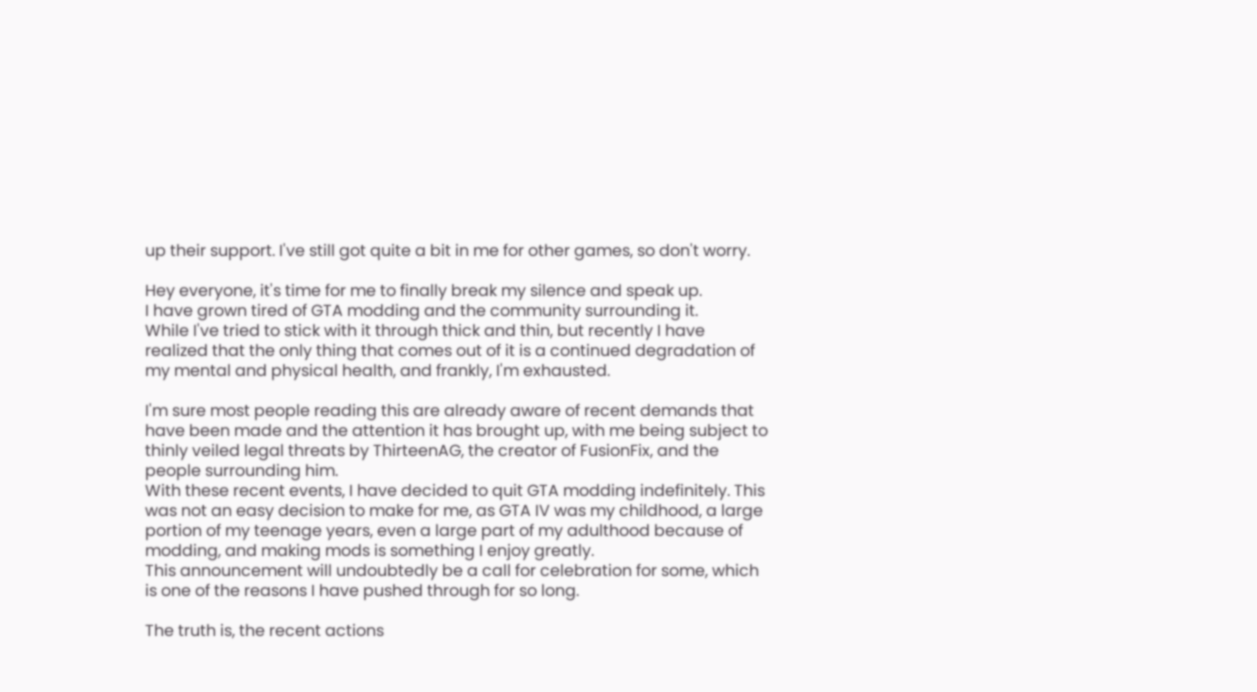up their support. I've still got quite a bit in me for other games, so don't worry.

Hey everyone, it's time for me to finally break my silence and speak up.
I have grown tired of GTA modding and the community surrounding it.
While I've tried to stick with it through thick and thin, but recently I have realized that the only thing that comes out of it is a continued degradation of my mental and physical health, and frankly, I'm exhausted.

I'm sure most people reading this are already aware of recent demands that have been made and the attention it has brought up, with me being subject to thinly veiled legal threats by ThirteenAG, the creator of FusionFix, and the people surrounding him.
With these recent events, I have decided to quit GTA modding indefinitely. This was not an easy decision to make for me, as GTA IV was my childhood, a large portion of my teenage years, even a large part of my adulthood because of modding, and making mods is something I enjoy greatly.
This announcement will undoubtedly be a call for celebration for some, which is one of the reasons I have pushed through for so long.

The truth is, the recent actions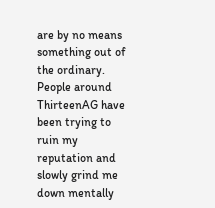are by no means something out of the ordinary. People around ThirteenAG have been trying to ruin my reputation and slowly grind me down mentally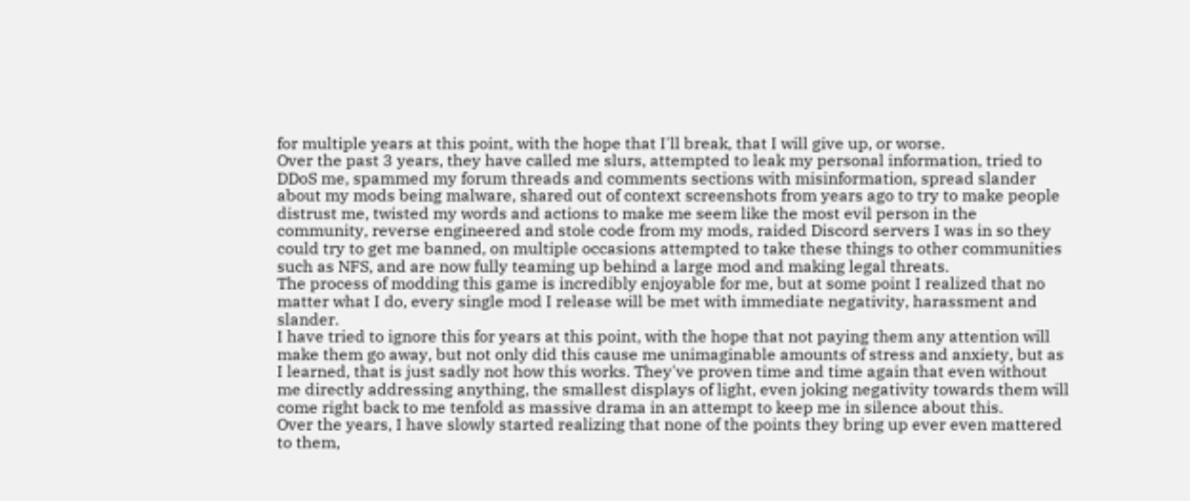for multiple years at this point, with the hope that I'll break, that I will give up, or worse.
Over the past 3 years, they have called me slurs, attempted to leak my personal information, tried to DDoS me, spammed my forum threads and comments sections with misinformation, spread slander about my mods being malware, shared out of context screenshots from years ago to try to make people distrust me, twisted my words and actions to make me seem like the most evil person in the community, reverse engineered and stole code from my mods, raided Discord servers I was in so they could try to get me banned, on multiple occasions attempted to take these things to other communities such as NFS, and are now fully teaming up behind a large mod and making legal threats.
The process of modding this game is incredibly enjoyable for me, but at some point I realized that no matter what I do, every single mod I release will be met with immediate negativity, harassment and slander.
I have tried to ignore this for years at this point, with the hope that not paying them any attention will make them go away, but not only did this cause me unimaginable amounts of stress and anxiety, but as I learned, that is just sadly not how this works. They've proven time and time again that even without me directly addressing anything, the smallest displays of light, even joking negativity towards them will come right back to me tenfold as massive drama in an attempt to keep me in silence about this.
Over the years, I have slowly started realizing that none of the points they bring up ever even mattered to them,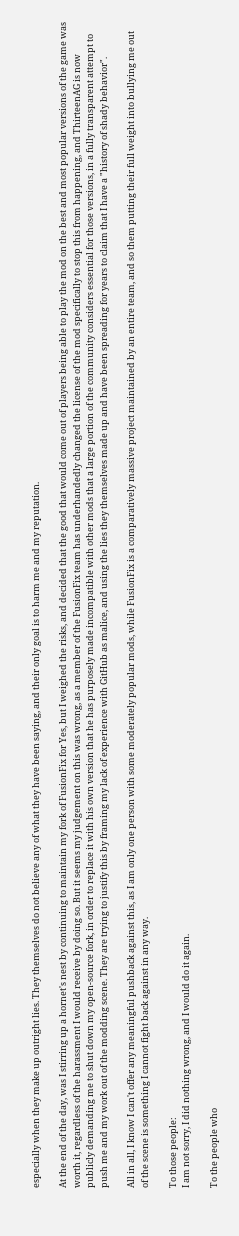especially when they make up outright lies. They themselves do not believe any of what they have been saying, and their only goal is to harm me and my reputation.

At the end of the day, was I stirring up a hornet's nest by continuing to maintain my fork of FusionFix for Yes, but I weighed the risks, and decided that the good that would come out of players being able to play the mod on the best and most popular versions of the game was worth it, regardless of the harassment I would receive by doing so. But it seems my judgement on this was wrong, as a member of the FusionFix team has underhandedly changed the license of the mod specifically to stop this from happening, and ThirteenAG is now publicly demanding me to shut down my open-source fork, in order to replace it with his own version that he has purposely made incompatible with other mods that a large portion of the community considers essential for those versions, in a fully transparent attempt to push me and my work out of the modding scene. They are trying to justify this by framing my lack of experience with GitHub as malice, and using the lies they themselves made up and have been spreading for years to claim that I have a "history of shady behavior".

All in all, I know I can't offer any meaningful pushback against this, as I am only one person with some moderately popular mods, while FusionFix is a comparatively massive project maintained by an entire team, and so them putting their full weight into bullying me out of the scene is something I cannot fight back against in any way.

To those people:
I am not sorry, I did nothing wrong, and I would do it again.

To the people who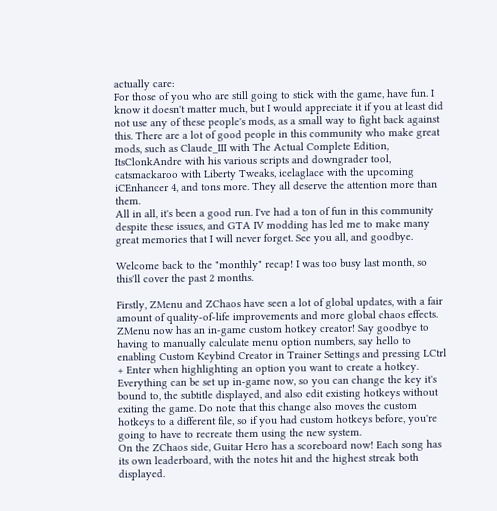actually care:
For those of you who are still going to stick with the game, have fun. I know it doesn't matter much, but I would appreciate it if you at least did not use any of these people's mods, as a small way to fight back against this. There are a lot of good people in this community who make great mods, such as Claude_III with The Actual Complete Edition, ItsClonkAndre with his various scripts and downgrader tool, catsmackaroo with Liberty Tweaks, icelaglace with the upcoming iCEnhancer 4, and tons more. They all deserve the attention more than them.
All in all, it's been a good run. I've had a ton of fun in this community despite these issues, and GTA IV modding has led me to make many great memories that I will never forget. See you all, and goodbye.

Welcome back to the "monthly" recap! I was too busy last month, so this'll cover the past 2 months.

Firstly, ZMenu and ZChaos have seen a lot of global updates, with a fair amount of quality-of-life improvements and more global chaos effects.
ZMenu now has an in-game custom hotkey creator! Say goodbye to having to manually calculate menu option numbers, say hello to enabling Custom Keybind Creator in Trainer Settings and pressing LCtrl + Enter when highlighting an option you want to create a hotkey. Everything can be set up in-game now, so you can change the key it's bound to, the subtitle displayed, and also edit existing hotkeys without exiting the game. Do note that this change also moves the custom hotkeys to a different file, so if you had custom hotkeys before, you're going to have to recreate them using the new system.
On the ZChaos side, Guitar Hero has a scoreboard now! Each song has its own leaderboard, with the notes hit and the highest streak both displayed.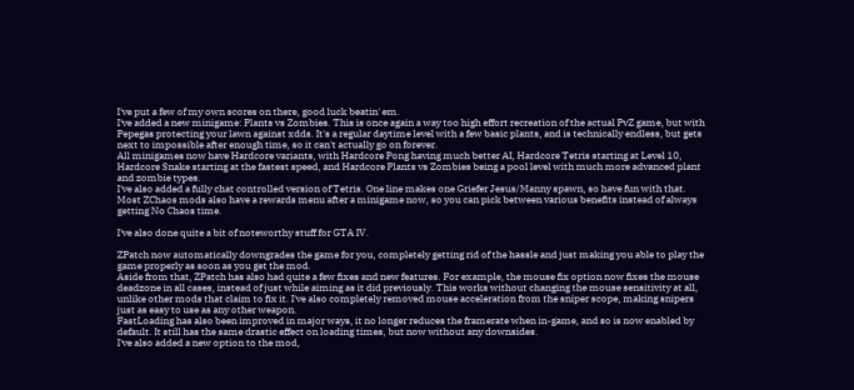I've put a few of my own scores on there, good luck beatin' em.
I've added a new minigame: Plants vs Zombies. This is once again a way too high effort recreation of the actual PvZ game, but with Pepegas protecting your lawn against xdds. It's a regular daytime level with a few basic plants, and is technically endless, but gets next to impossible after enough time, so it can't actually go on forever.
All minigames now have Hardcore variants, with Hardcore Pong having much better AI, Hardcore Tetris starting at Level 10, Hardcore Snake starting at the fastest speed, and Hardcore Plants vs Zombies being a pool level with much more advanced plant and zombie types.
I've also added a fully chat controlled version of Tetris. One line makes one Griefer Jesus/Manny spawn, so have fun with that.
Most ZChaos mods also have a rewards menu after a minigame now, so you can pick between various benefits instead of always getting No Chaos time.

I've also done quite a bit of noteworthy stuff for GTA IV.

ZPatch now automatically downgrades the game for you, completely getting rid of the hassle and just making you able to play the game properly as soon as you get the mod.
Aside from that, ZPatch has also had quite a few fixes and new features. For example, the mouse fix option now fixes the mouse deadzone in all cases, instead of just while aiming as it did previously. This works without changing the mouse sensitivity at all, unlike other mods that claim to fix it. I've also completely removed mouse acceleration from the sniper scope, making snipers just as easy to use as any other weapon.
FastLoading has also been improved in major ways, it no longer reduces the framerate when in-game, and so is now enabled by default. It still has the same drastic effect on loading times, but now without any downsides.
I've also added a new option to the mod,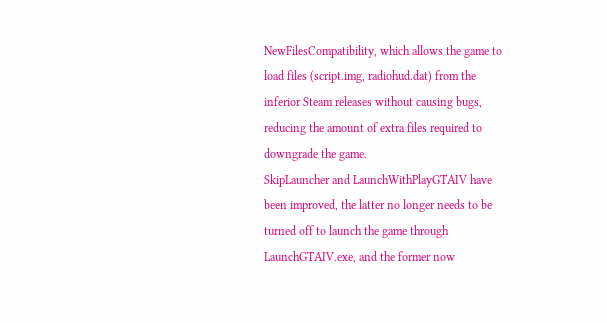NewFilesCompatibility, which allows the game to load files (script.img, radiohud.dat) from the inferior Steam releases without causing bugs, reducing the amount of extra files required to downgrade the game.
SkipLauncher and LaunchWithPlayGTAIV have been improved, the latter no longer needs to be turned off to launch the game through LaunchGTAIV.exe, and the former now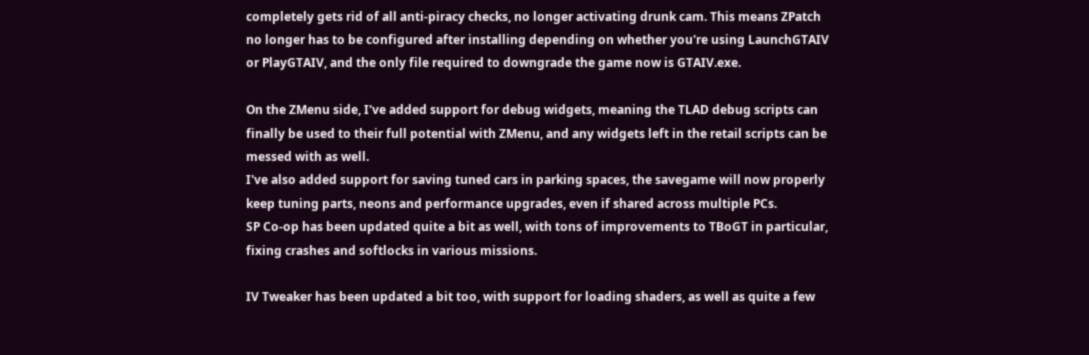completely gets rid of all anti-piracy checks, no longer activating drunk cam. This means ZPatch no longer has to be configured after installing depending on whether you're using LaunchGTAIV or PlayGTAIV, and the only file required to downgrade the game now is GTAIV.exe.

On the ZMenu side, I've added support for debug widgets, meaning the TLAD debug scripts can finally be used to their full potential with ZMenu, and any widgets left in the retail scripts can be messed with as well.
I've also added support for saving tuned cars in parking spaces, the savegame will now properly keep tuning parts, neons and performance upgrades, even if shared across multiple PCs.
SP Co-op has been updated quite a bit as well, with tons of improvements to TBoGT in particular, fixing crashes and softlocks in various missions.

IV Tweaker has been updated a bit too, with support for loading shaders, as well as quite a few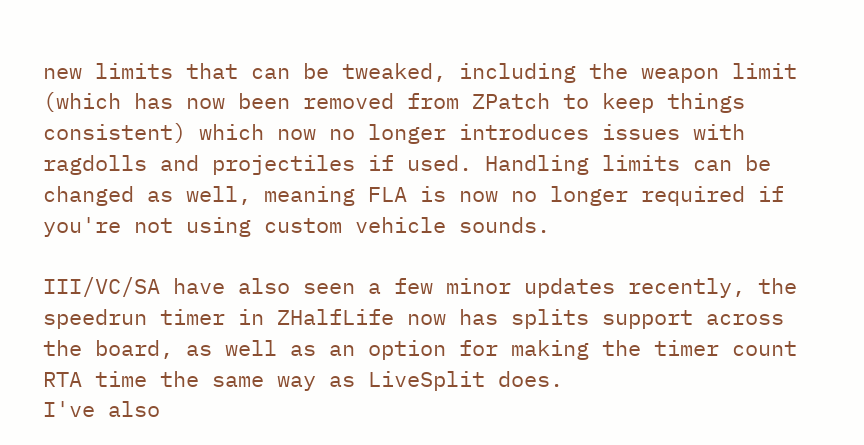new limits that can be tweaked, including the weapon limit (which has now been removed from ZPatch to keep things consistent) which now no longer introduces issues with ragdolls and projectiles if used. Handling limits can be changed as well, meaning FLA is now no longer required if you're not using custom vehicle sounds.

III/VC/SA have also seen a few minor updates recently, the speedrun timer in ZHalfLife now has splits support across the board, as well as an option for making the timer count RTA time the same way as LiveSplit does.
I've also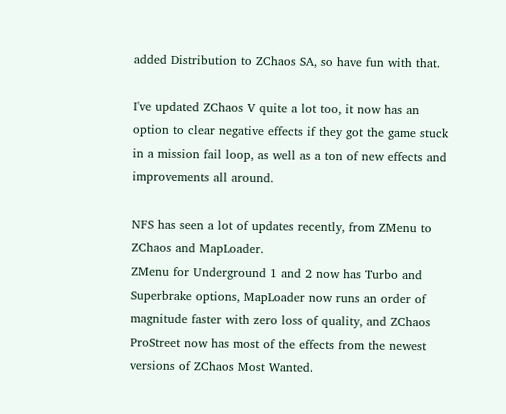added Distribution to ZChaos SA, so have fun with that.

I've updated ZChaos V quite a lot too, it now has an option to clear negative effects if they got the game stuck in a mission fail loop, as well as a ton of new effects and improvements all around.

NFS has seen a lot of updates recently, from ZMenu to ZChaos and MapLoader.
ZMenu for Underground 1 and 2 now has Turbo and Superbrake options, MapLoader now runs an order of magnitude faster with zero loss of quality, and ZChaos ProStreet now has most of the effects from the newest versions of ZChaos Most Wanted.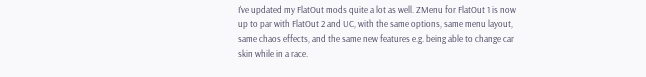I've updated my FlatOut mods quite a lot as well. ZMenu for FlatOut 1 is now up to par with FlatOut 2 and UC, with the same options, same menu layout, same chaos effects, and the same new features e.g. being able to change car skin while in a race.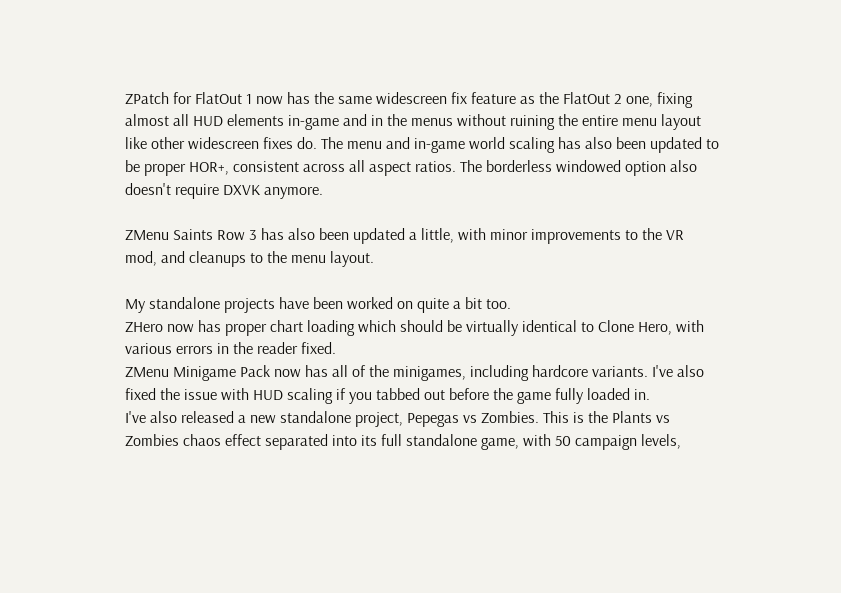ZPatch for FlatOut 1 now has the same widescreen fix feature as the FlatOut 2 one, fixing almost all HUD elements in-game and in the menus without ruining the entire menu layout like other widescreen fixes do. The menu and in-game world scaling has also been updated to be proper HOR+, consistent across all aspect ratios. The borderless windowed option also doesn't require DXVK anymore.

ZMenu Saints Row 3 has also been updated a little, with minor improvements to the VR mod, and cleanups to the menu layout.

My standalone projects have been worked on quite a bit too.
ZHero now has proper chart loading which should be virtually identical to Clone Hero, with various errors in the reader fixed.
ZMenu Minigame Pack now has all of the minigames, including hardcore variants. I've also fixed the issue with HUD scaling if you tabbed out before the game fully loaded in.
I've also released a new standalone project, Pepegas vs Zombies. This is the Plants vs Zombies chaos effect separated into its full standalone game, with 50 campaign levels,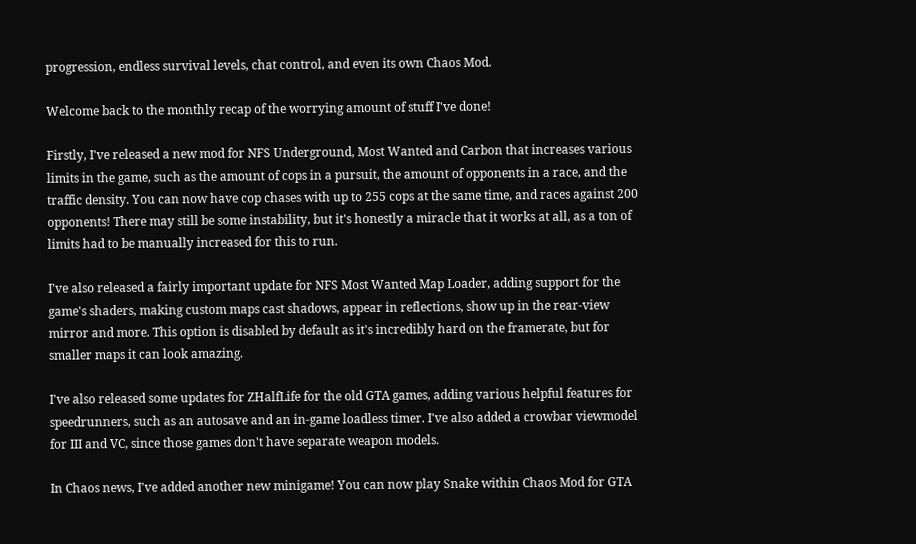progression, endless survival levels, chat control, and even its own Chaos Mod.

Welcome back to the monthly recap of the worrying amount of stuff I've done!

Firstly, I've released a new mod for NFS Underground, Most Wanted and Carbon that increases various limits in the game, such as the amount of cops in a pursuit, the amount of opponents in a race, and the traffic density. You can now have cop chases with up to 255 cops at the same time, and races against 200 opponents! There may still be some instability, but it's honestly a miracle that it works at all, as a ton of limits had to be manually increased for this to run.

I've also released a fairly important update for NFS Most Wanted Map Loader, adding support for the game's shaders, making custom maps cast shadows, appear in reflections, show up in the rear-view mirror and more. This option is disabled by default as it's incredibly hard on the framerate, but for smaller maps it can look amazing.

I've also released some updates for ZHalfLife for the old GTA games, adding various helpful features for speedrunners, such as an autosave and an in-game loadless timer. I've also added a crowbar viewmodel for III and VC, since those games don't have separate weapon models.

In Chaos news, I've added another new minigame! You can now play Snake within Chaos Mod for GTA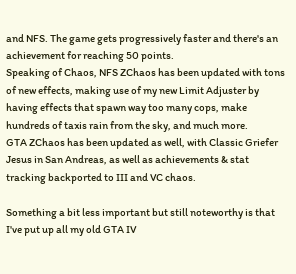and NFS. The game gets progressively faster and there's an achievement for reaching 50 points.
Speaking of Chaos, NFS ZChaos has been updated with tons of new effects, making use of my new Limit Adjuster by having effects that spawn way too many cops, make hundreds of taxis rain from the sky, and much more.
GTA ZChaos has been updated as well, with Classic Griefer Jesus in San Andreas, as well as achievements & stat tracking backported to III and VC chaos.

Something a bit less important but still noteworthy is that I've put up all my old GTA IV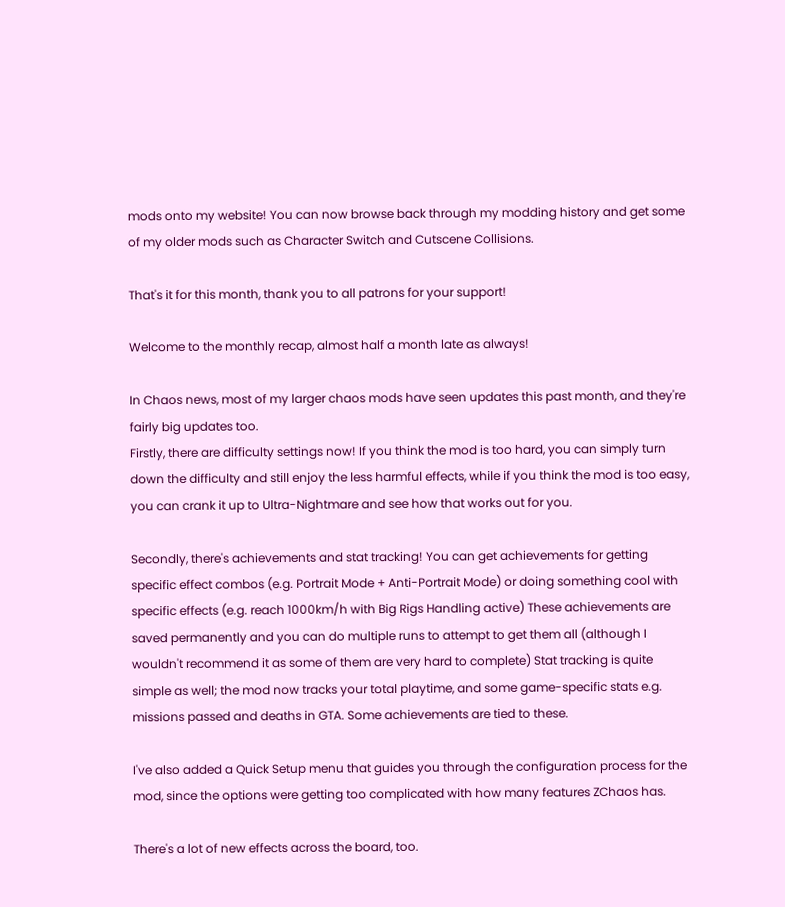mods onto my website! You can now browse back through my modding history and get some of my older mods such as Character Switch and Cutscene Collisions.

That's it for this month, thank you to all patrons for your support!

Welcome to the monthly recap, almost half a month late as always!

In Chaos news, most of my larger chaos mods have seen updates this past month, and they're fairly big updates too.
Firstly, there are difficulty settings now! If you think the mod is too hard, you can simply turn down the difficulty and still enjoy the less harmful effects, while if you think the mod is too easy, you can crank it up to Ultra-Nightmare and see how that works out for you.

Secondly, there's achievements and stat tracking! You can get achievements for getting specific effect combos (e.g. Portrait Mode + Anti-Portrait Mode) or doing something cool with specific effects (e.g. reach 1000km/h with Big Rigs Handling active) These achievements are saved permanently and you can do multiple runs to attempt to get them all (although I wouldn't recommend it as some of them are very hard to complete) Stat tracking is quite simple as well; the mod now tracks your total playtime, and some game-specific stats e.g. missions passed and deaths in GTA. Some achievements are tied to these.

I've also added a Quick Setup menu that guides you through the configuration process for the mod, since the options were getting too complicated with how many features ZChaos has.

There's a lot of new effects across the board, too.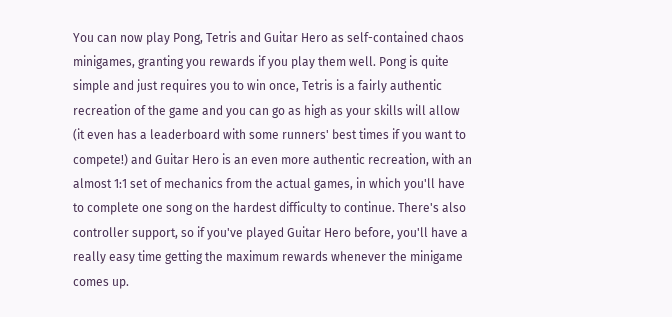You can now play Pong, Tetris and Guitar Hero as self-contained chaos minigames, granting you rewards if you play them well. Pong is quite simple and just requires you to win once, Tetris is a fairly authentic recreation of the game and you can go as high as your skills will allow (it even has a leaderboard with some runners' best times if you want to compete!) and Guitar Hero is an even more authentic recreation, with an almost 1:1 set of mechanics from the actual games, in which you'll have to complete one song on the hardest difficulty to continue. There's also controller support, so if you've played Guitar Hero before, you'll have a really easy time getting the maximum rewards whenever the minigame comes up.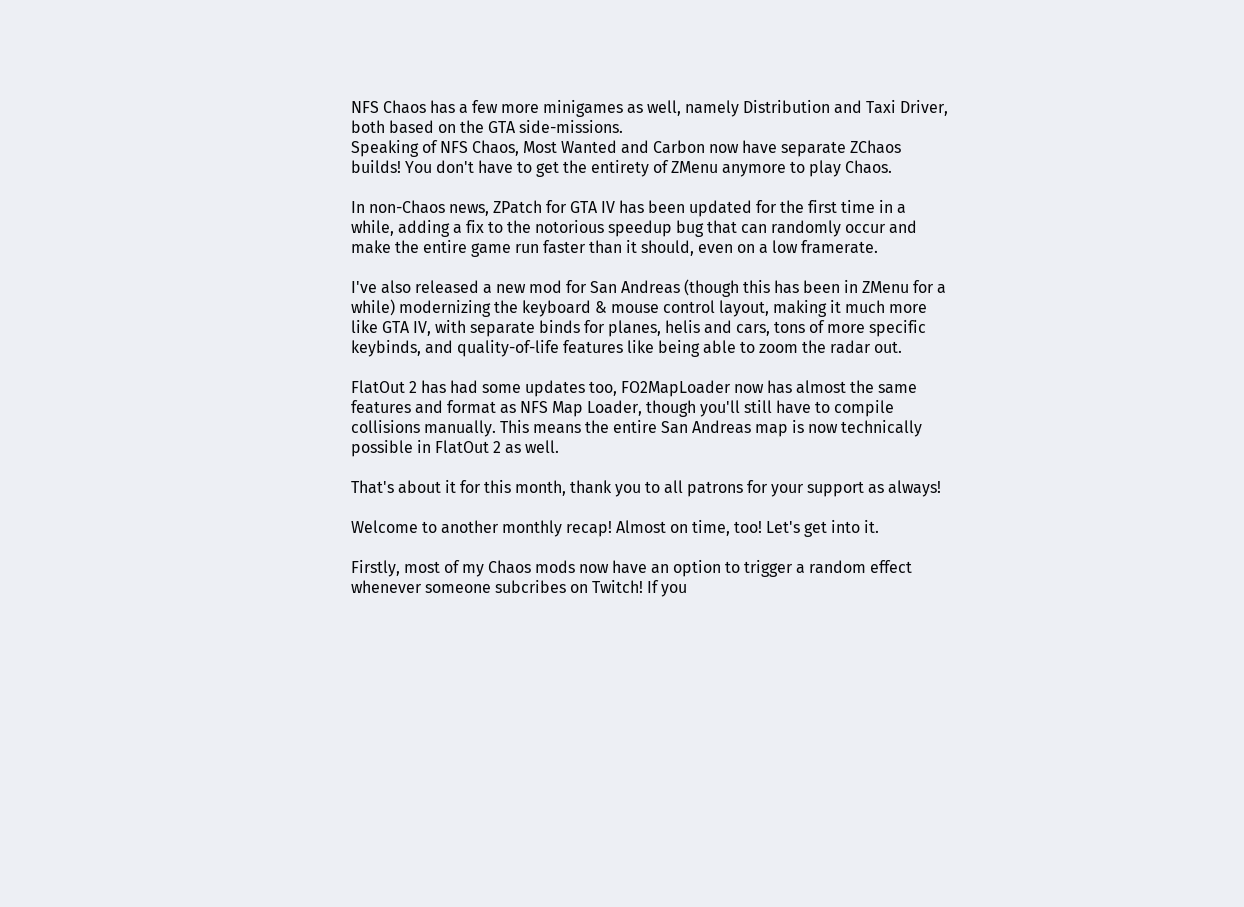NFS Chaos has a few more minigames as well, namely Distribution and Taxi Driver, both based on the GTA side-missions.
Speaking of NFS Chaos, Most Wanted and Carbon now have separate ZChaos builds! You don't have to get the entirety of ZMenu anymore to play Chaos.

In non-Chaos news, ZPatch for GTA IV has been updated for the first time in a while, adding a fix to the notorious speedup bug that can randomly occur and make the entire game run faster than it should, even on a low framerate.

I've also released a new mod for San Andreas (though this has been in ZMenu for a while) modernizing the keyboard & mouse control layout, making it much more like GTA IV, with separate binds for planes, helis and cars, tons of more specific keybinds, and quality-of-life features like being able to zoom the radar out.

FlatOut 2 has had some updates too, FO2MapLoader now has almost the same features and format as NFS Map Loader, though you'll still have to compile collisions manually. This means the entire San Andreas map is now technically possible in FlatOut 2 as well.

That's about it for this month, thank you to all patrons for your support as always!

Welcome to another monthly recap! Almost on time, too! Let's get into it.

Firstly, most of my Chaos mods now have an option to trigger a random effect whenever someone subcribes on Twitch! If you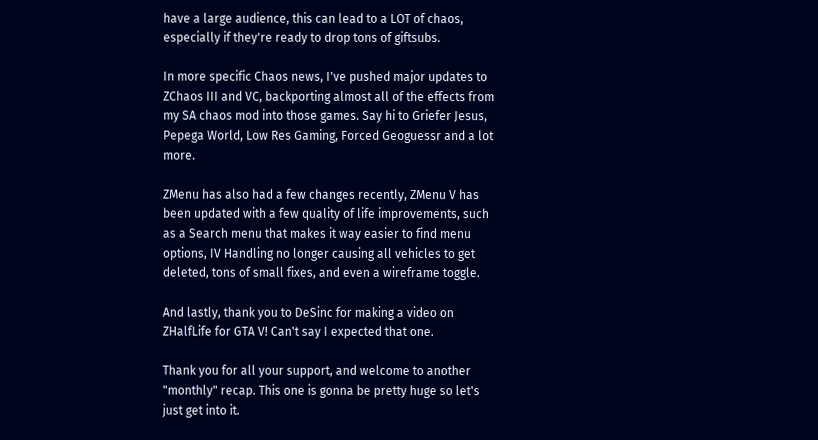have a large audience, this can lead to a LOT of chaos, especially if they're ready to drop tons of giftsubs.

In more specific Chaos news, I've pushed major updates to ZChaos III and VC, backporting almost all of the effects from my SA chaos mod into those games. Say hi to Griefer Jesus, Pepega World, Low Res Gaming, Forced Geoguessr and a lot more.

ZMenu has also had a few changes recently, ZMenu V has been updated with a few quality of life improvements, such as a Search menu that makes it way easier to find menu options, IV Handling no longer causing all vehicles to get deleted, tons of small fixes, and even a wireframe toggle.

And lastly, thank you to DeSinc for making a video on ZHalfLife for GTA V! Can't say I expected that one.

Thank you for all your support, and welcome to another "monthly" recap. This one is gonna be pretty huge so let's just get into it.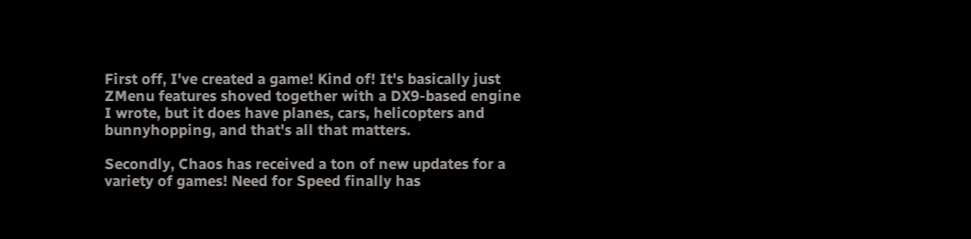First off, I've created a game! Kind of! It's basically just ZMenu features shoved together with a DX9-based engine I wrote, but it does have planes, cars, helicopters and bunnyhopping, and that's all that matters.

Secondly, Chaos has received a ton of new updates for a variety of games! Need for Speed finally has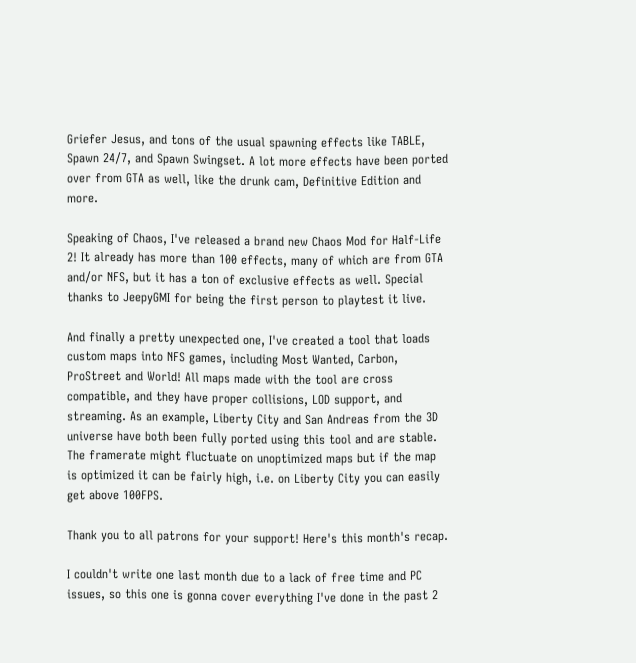Griefer Jesus, and tons of the usual spawning effects like TABLE, Spawn 24/7, and Spawn Swingset. A lot more effects have been ported over from GTA as well, like the drunk cam, Definitive Edition and more.

Speaking of Chaos, I've released a brand new Chaos Mod for Half-Life 2! It already has more than 100 effects, many of which are from GTA and/or NFS, but it has a ton of exclusive effects as well. Special thanks to JeepyGMI for being the first person to playtest it live.

And finally a pretty unexpected one, I've created a tool that loads custom maps into NFS games, including Most Wanted, Carbon, ProStreet and World! All maps made with the tool are cross compatible, and they have proper collisions, LOD support, and streaming. As an example, Liberty City and San Andreas from the 3D universe have both been fully ported using this tool and are stable. The framerate might fluctuate on unoptimized maps but if the map is optimized it can be fairly high, i.e. on Liberty City you can easily get above 100FPS.

Thank you to all patrons for your support! Here's this month's recap.

I couldn't write one last month due to a lack of free time and PC issues, so this one is gonna cover everything I've done in the past 2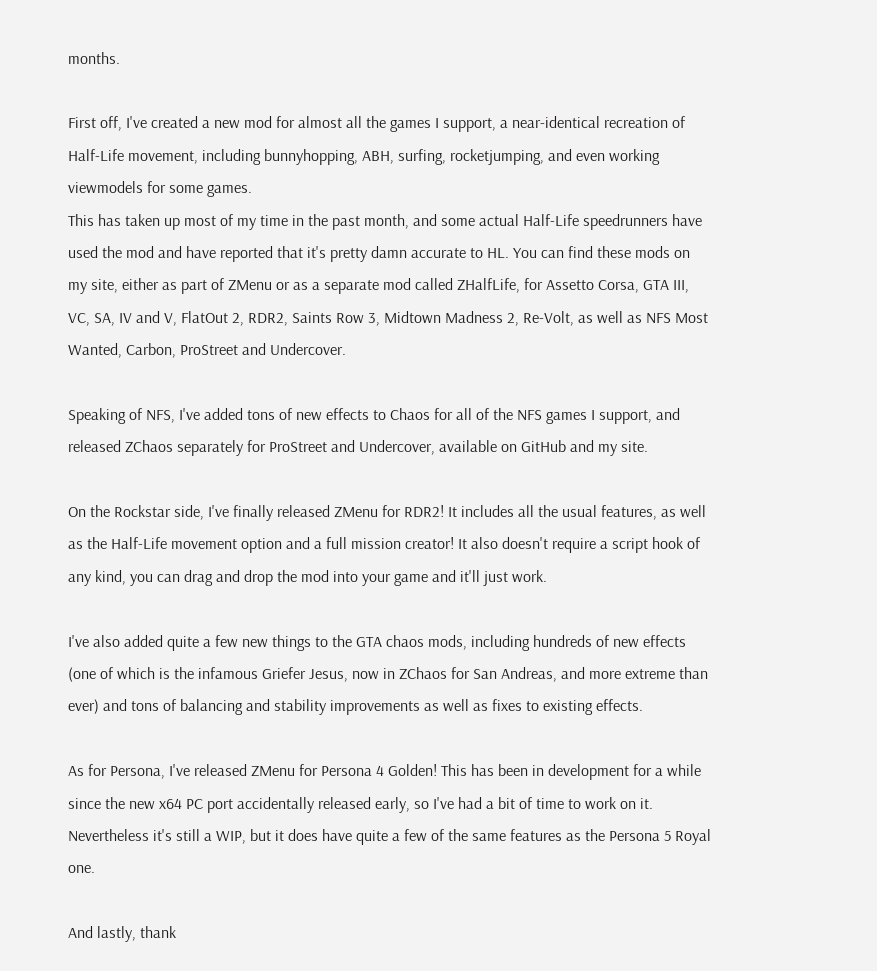months.

First off, I've created a new mod for almost all the games I support, a near-identical recreation of Half-Life movement, including bunnyhopping, ABH, surfing, rocketjumping, and even working viewmodels for some games.
This has taken up most of my time in the past month, and some actual Half-Life speedrunners have used the mod and have reported that it's pretty damn accurate to HL. You can find these mods on my site, either as part of ZMenu or as a separate mod called ZHalfLife, for Assetto Corsa, GTA III, VC, SA, IV and V, FlatOut 2, RDR2, Saints Row 3, Midtown Madness 2, Re-Volt, as well as NFS Most Wanted, Carbon, ProStreet and Undercover.

Speaking of NFS, I've added tons of new effects to Chaos for all of the NFS games I support, and released ZChaos separately for ProStreet and Undercover, available on GitHub and my site.

On the Rockstar side, I've finally released ZMenu for RDR2! It includes all the usual features, as well as the Half-Life movement option and a full mission creator! It also doesn't require a script hook of any kind, you can drag and drop the mod into your game and it'll just work.

I've also added quite a few new things to the GTA chaos mods, including hundreds of new effects (one of which is the infamous Griefer Jesus, now in ZChaos for San Andreas, and more extreme than ever) and tons of balancing and stability improvements as well as fixes to existing effects.

As for Persona, I've released ZMenu for Persona 4 Golden! This has been in development for a while since the new x64 PC port accidentally released early, so I've had a bit of time to work on it. Nevertheless it's still a WIP, but it does have quite a few of the same features as the Persona 5 Royal one.

And lastly, thank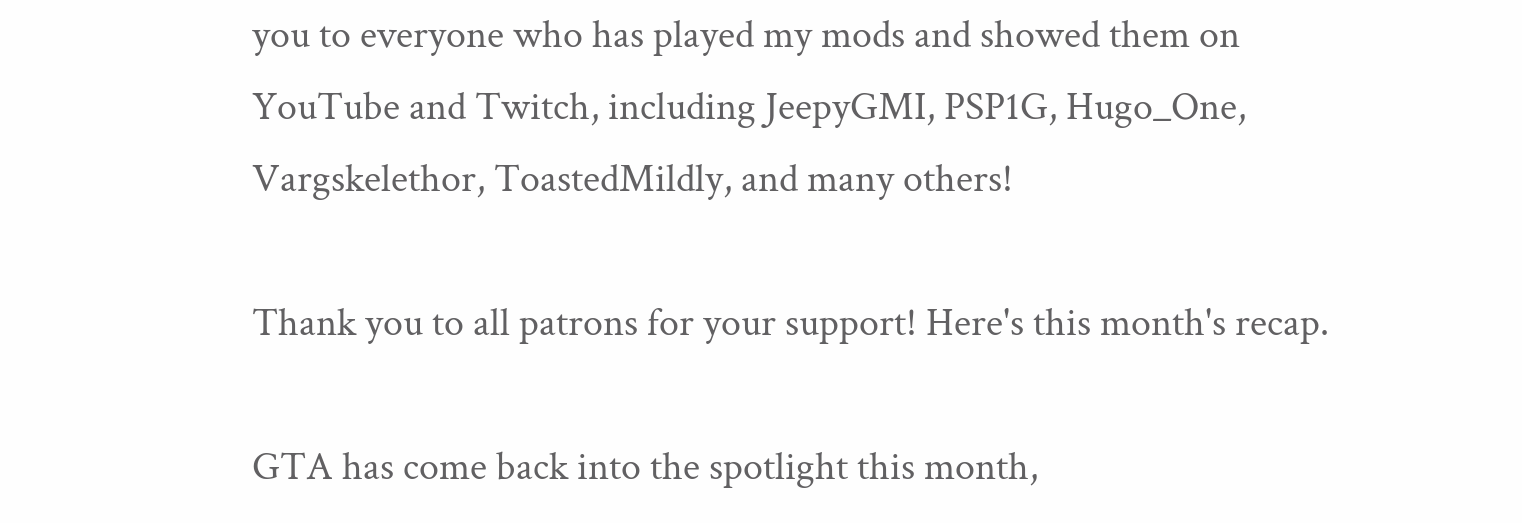you to everyone who has played my mods and showed them on YouTube and Twitch, including JeepyGMI, PSP1G, Hugo_One, Vargskelethor, ToastedMildly, and many others!

Thank you to all patrons for your support! Here's this month's recap.

GTA has come back into the spotlight this month,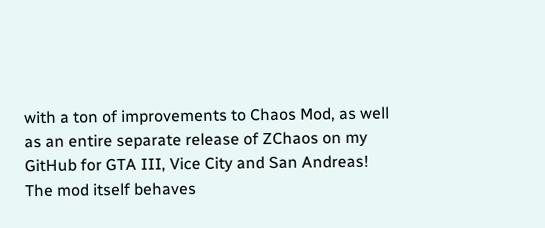with a ton of improvements to Chaos Mod, as well as an entire separate release of ZChaos on my GitHub for GTA III, Vice City and San Andreas! The mod itself behaves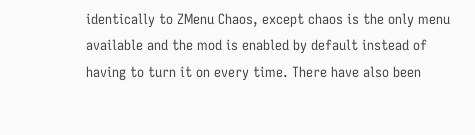identically to ZMenu Chaos, except chaos is the only menu available and the mod is enabled by default instead of having to turn it on every time. There have also been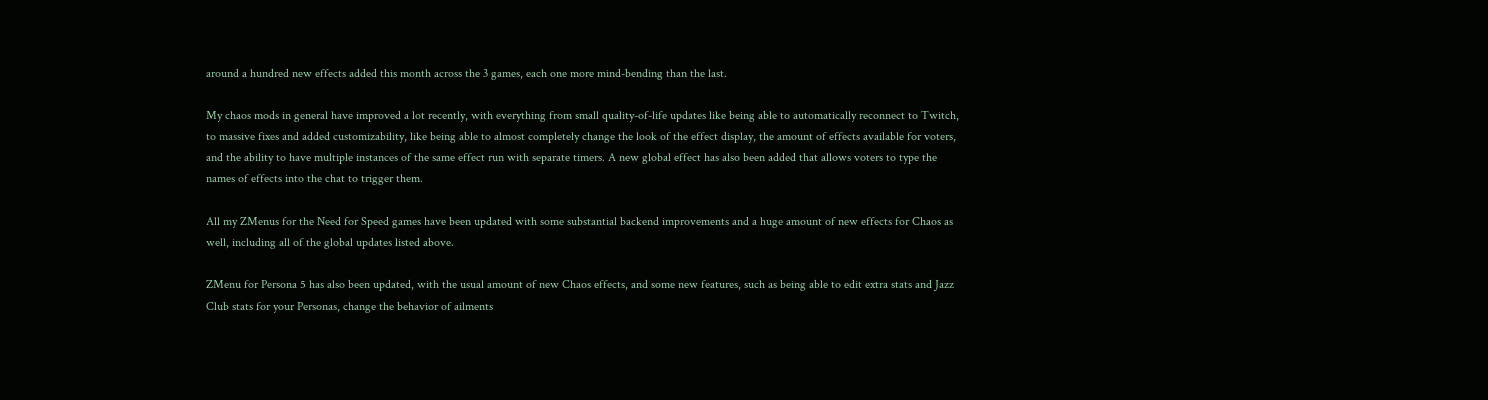around a hundred new effects added this month across the 3 games, each one more mind-bending than the last.

My chaos mods in general have improved a lot recently, with everything from small quality-of-life updates like being able to automatically reconnect to Twitch, to massive fixes and added customizability, like being able to almost completely change the look of the effect display, the amount of effects available for voters, and the ability to have multiple instances of the same effect run with separate timers. A new global effect has also been added that allows voters to type the names of effects into the chat to trigger them.

All my ZMenus for the Need for Speed games have been updated with some substantial backend improvements and a huge amount of new effects for Chaos as well, including all of the global updates listed above.

ZMenu for Persona 5 has also been updated, with the usual amount of new Chaos effects, and some new features, such as being able to edit extra stats and Jazz Club stats for your Personas, change the behavior of ailments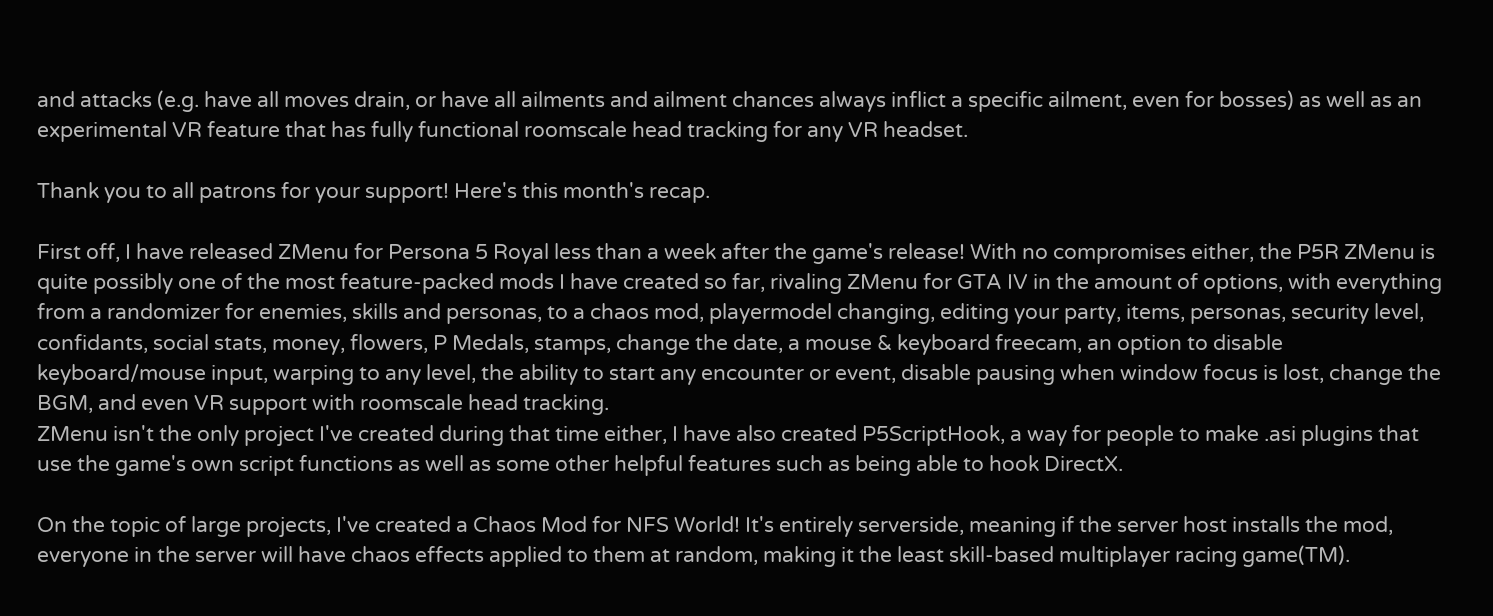and attacks (e.g. have all moves drain, or have all ailments and ailment chances always inflict a specific ailment, even for bosses) as well as an experimental VR feature that has fully functional roomscale head tracking for any VR headset.

Thank you to all patrons for your support! Here's this month's recap.

First off, I have released ZMenu for Persona 5 Royal less than a week after the game's release! With no compromises either, the P5R ZMenu is quite possibly one of the most feature-packed mods I have created so far, rivaling ZMenu for GTA IV in the amount of options, with everything from a randomizer for enemies, skills and personas, to a chaos mod, playermodel changing, editing your party, items, personas, security level, confidants, social stats, money, flowers, P Medals, stamps, change the date, a mouse & keyboard freecam, an option to disable keyboard/mouse input, warping to any level, the ability to start any encounter or event, disable pausing when window focus is lost, change the BGM, and even VR support with roomscale head tracking.
ZMenu isn't the only project I've created during that time either, I have also created P5ScriptHook, a way for people to make .asi plugins that use the game's own script functions as well as some other helpful features such as being able to hook DirectX.

On the topic of large projects, I've created a Chaos Mod for NFS World! It's entirely serverside, meaning if the server host installs the mod, everyone in the server will have chaos effects applied to them at random, making it the least skill-based multiplayer racing game(TM).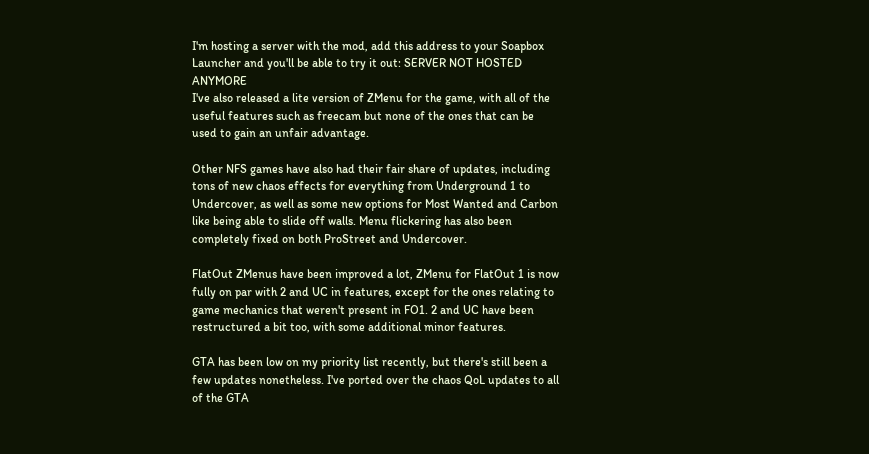I'm hosting a server with the mod, add this address to your Soapbox Launcher and you'll be able to try it out: SERVER NOT HOSTED ANYMORE
I've also released a lite version of ZMenu for the game, with all of the useful features such as freecam but none of the ones that can be used to gain an unfair advantage.

Other NFS games have also had their fair share of updates, including tons of new chaos effects for everything from Underground 1 to Undercover, as well as some new options for Most Wanted and Carbon like being able to slide off walls. Menu flickering has also been completely fixed on both ProStreet and Undercover.

FlatOut ZMenus have been improved a lot, ZMenu for FlatOut 1 is now fully on par with 2 and UC in features, except for the ones relating to game mechanics that weren't present in FO1. 2 and UC have been restructured a bit too, with some additional minor features.

GTA has been low on my priority list recently, but there's still been a few updates nonetheless. I've ported over the chaos QoL updates to all of the GTA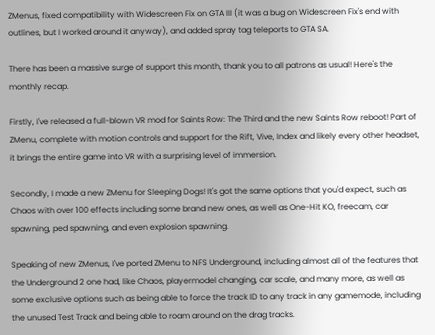ZMenus, fixed compatibility with Widescreen Fix on GTA III (it was a bug on Widescreen Fix's end with outlines, but I worked around it anyway), and added spray tag teleports to GTA SA.

There has been a massive surge of support this month, thank you to all patrons as usual! Here's the monthly recap.

Firstly, I've released a full-blown VR mod for Saints Row: The Third and the new Saints Row reboot! Part of ZMenu, complete with motion controls and support for the Rift, Vive, Index and likely every other headset, it brings the entire game into VR with a surprising level of immersion.

Secondly, I made a new ZMenu for Sleeping Dogs! It's got the same options that you'd expect, such as Chaos with over 100 effects including some brand new ones, as well as One-Hit KO, freecam, car spawning, ped spawning, and even explosion spawning.

Speaking of new ZMenus, I've ported ZMenu to NFS Underground, including almost all of the features that the Underground 2 one had, like Chaos, playermodel changing, car scale, and many more, as well as some exclusive options such as being able to force the track ID to any track in any gamemode, including the unused Test Track and being able to roam around on the drag tracks.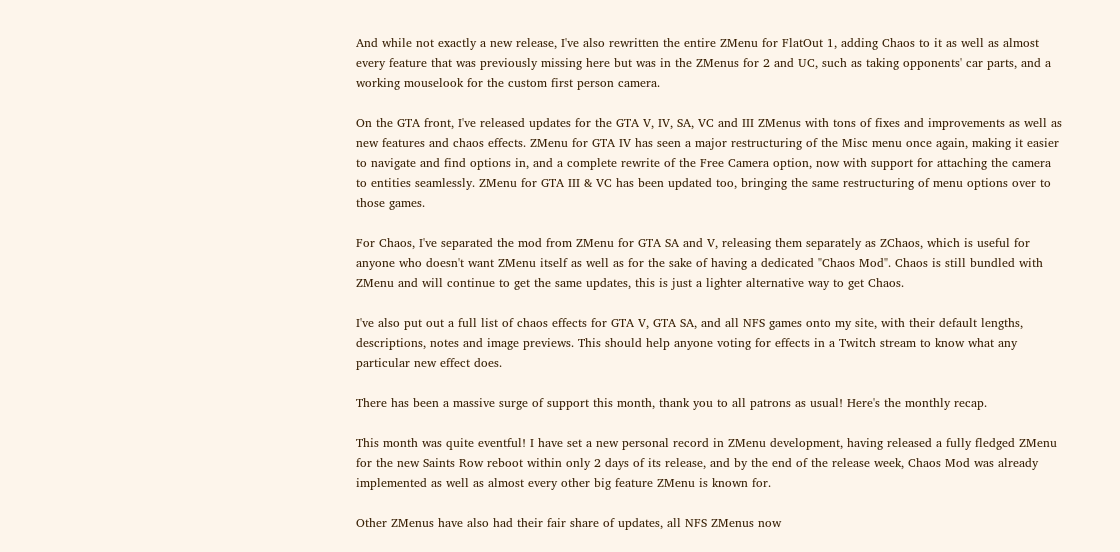And while not exactly a new release, I've also rewritten the entire ZMenu for FlatOut 1, adding Chaos to it as well as almost every feature that was previously missing here but was in the ZMenus for 2 and UC, such as taking opponents' car parts, and a working mouselook for the custom first person camera.

On the GTA front, I've released updates for the GTA V, IV, SA, VC and III ZMenus with tons of fixes and improvements as well as new features and chaos effects. ZMenu for GTA IV has seen a major restructuring of the Misc menu once again, making it easier to navigate and find options in, and a complete rewrite of the Free Camera option, now with support for attaching the camera to entities seamlessly. ZMenu for GTA III & VC has been updated too, bringing the same restructuring of menu options over to those games.

For Chaos, I've separated the mod from ZMenu for GTA SA and V, releasing them separately as ZChaos, which is useful for anyone who doesn't want ZMenu itself as well as for the sake of having a dedicated "Chaos Mod". Chaos is still bundled with ZMenu and will continue to get the same updates, this is just a lighter alternative way to get Chaos.

I've also put out a full list of chaos effects for GTA V, GTA SA, and all NFS games onto my site, with their default lengths, descriptions, notes and image previews. This should help anyone voting for effects in a Twitch stream to know what any particular new effect does.

There has been a massive surge of support this month, thank you to all patrons as usual! Here's the monthly recap.

This month was quite eventful! I have set a new personal record in ZMenu development, having released a fully fledged ZMenu for the new Saints Row reboot within only 2 days of its release, and by the end of the release week, Chaos Mod was already implemented as well as almost every other big feature ZMenu is known for.

Other ZMenus have also had their fair share of updates, all NFS ZMenus now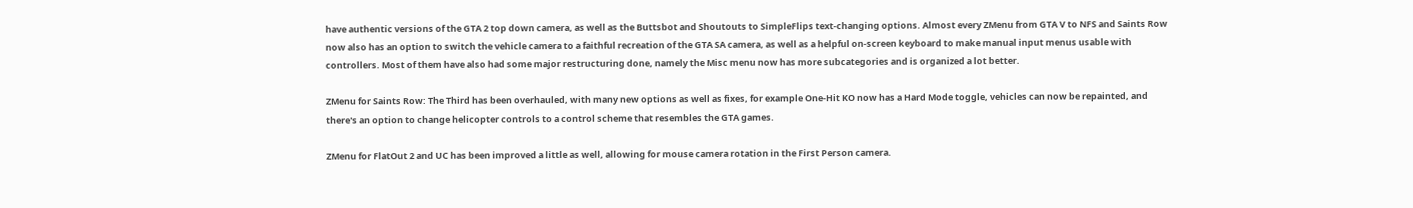have authentic versions of the GTA 2 top down camera, as well as the Buttsbot and Shoutouts to SimpleFlips text-changing options. Almost every ZMenu from GTA V to NFS and Saints Row now also has an option to switch the vehicle camera to a faithful recreation of the GTA SA camera, as well as a helpful on-screen keyboard to make manual input menus usable with controllers. Most of them have also had some major restructuring done, namely the Misc menu now has more subcategories and is organized a lot better.

ZMenu for Saints Row: The Third has been overhauled, with many new options as well as fixes, for example One-Hit KO now has a Hard Mode toggle, vehicles can now be repainted, and there's an option to change helicopter controls to a control scheme that resembles the GTA games.

ZMenu for FlatOut 2 and UC has been improved a little as well, allowing for mouse camera rotation in the First Person camera.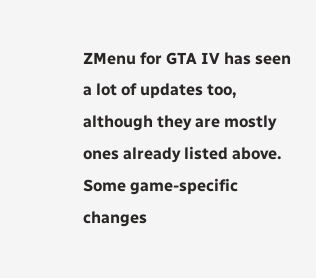ZMenu for GTA IV has seen a lot of updates too, although they are mostly ones already listed above. Some game-specific changes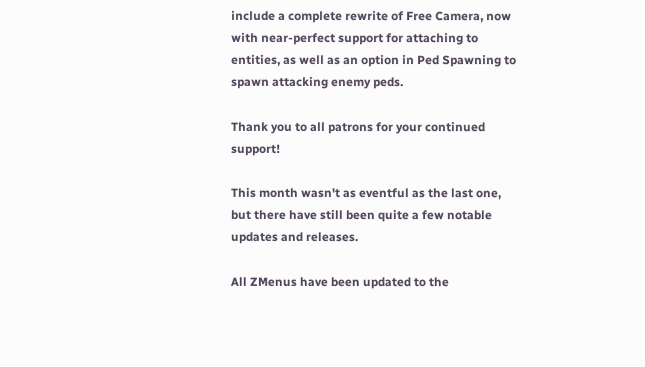include a complete rewrite of Free Camera, now with near-perfect support for attaching to entities, as well as an option in Ped Spawning to spawn attacking enemy peds.

Thank you to all patrons for your continued support!

This month wasn't as eventful as the last one, but there have still been quite a few notable updates and releases.

All ZMenus have been updated to the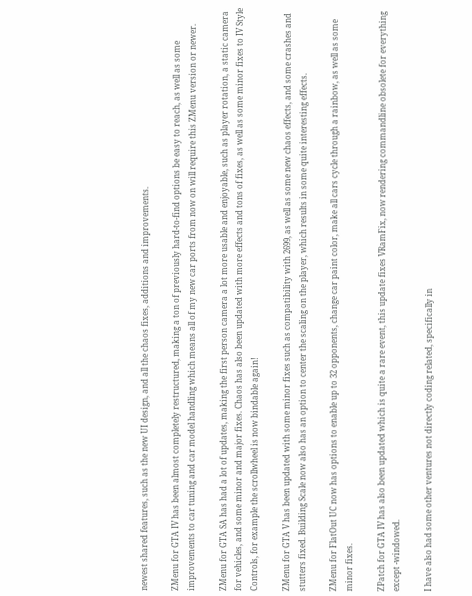newest shared features, such as the new UI design, and all the chaos fixes, additions and improvements.

ZMenu for GTA IV has been almost completely restructured, making a ton of previously hard-to-find options be easy to reach, as well as some improvements to car tuning and car model handling which means all of my new car ports from now on will require this ZMenu version or newer.

ZMenu for GTA SA has had a lot of updates, making the first person camera a lot more usable and enjoyable, such as player rotation, a static camera for vehicles, and some minor and major fixes. Chaos has also been updated with more effects and tons of fixes, as well as some minor fixes to IV Style Controls, for example the scrollwheel is now bindable again!

ZMenu for GTA V has been updated with some minor fixes such as compatibility with 2699, as well as some new chaos effects, and some crashes and stutters fixed. Building Scale now also has an option to center the scaling on the player, which results in some quite interesting effects.

ZMenu for FlatOut UC now has options to enable up to 32 opponents, change car paint color, make all cars cycle through a rainbow, as well as some minor fixes.

ZPatch for GTA IV has also been updated which is quite a rare event, this update fixes VRamFix, now rendering commandline obsolete for everything except -windowed.

I have also had some other ventures not directly coding related, specifically in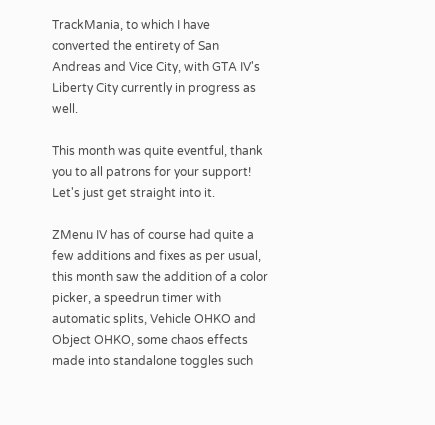TrackMania, to which I have converted the entirety of San Andreas and Vice City, with GTA IV's Liberty City currently in progress as well.

This month was quite eventful, thank you to all patrons for your support! Let's just get straight into it.

ZMenu IV has of course had quite a few additions and fixes as per usual, this month saw the addition of a color picker, a speedrun timer with automatic splits, Vehicle OHKO and Object OHKO, some chaos effects made into standalone toggles such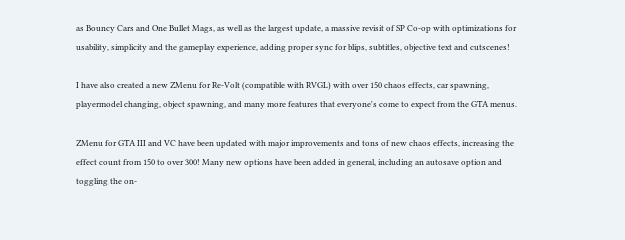as Bouncy Cars and One Bullet Mags, as well as the largest update, a massive revisit of SP Co-op with optimizations for usability, simplicity and the gameplay experience, adding proper sync for blips, subtitles, objective text and cutscenes!

I have also created a new ZMenu for Re-Volt (compatible with RVGL) with over 150 chaos effects, car spawning, playermodel changing, object spawning, and many more features that everyone's come to expect from the GTA menus.

ZMenu for GTA III and VC have been updated with major improvements and tons of new chaos effects, increasing the effect count from 150 to over 300! Many new options have been added in general, including an autosave option and toggling the on-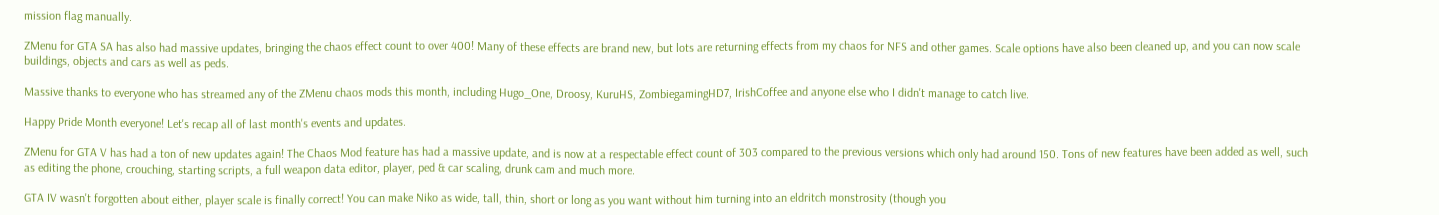mission flag manually.

ZMenu for GTA SA has also had massive updates, bringing the chaos effect count to over 400! Many of these effects are brand new, but lots are returning effects from my chaos for NFS and other games. Scale options have also been cleaned up, and you can now scale buildings, objects and cars as well as peds.

Massive thanks to everyone who has streamed any of the ZMenu chaos mods this month, including Hugo_One, Droosy, KuruHS, ZombiegamingHD7, IrishCoffee and anyone else who I didn't manage to catch live.

Happy Pride Month everyone! Let's recap all of last month's events and updates.

ZMenu for GTA V has had a ton of new updates again! The Chaos Mod feature has had a massive update, and is now at a respectable effect count of 303 compared to the previous versions which only had around 150. Tons of new features have been added as well, such as editing the phone, crouching, starting scripts, a full weapon data editor, player, ped & car scaling, drunk cam and much more.

GTA IV wasn't forgotten about either, player scale is finally correct! You can make Niko as wide, tall, thin, short or long as you want without him turning into an eldritch monstrosity (though you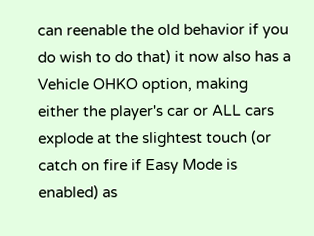can reenable the old behavior if you do wish to do that) it now also has a Vehicle OHKO option, making either the player's car or ALL cars explode at the slightest touch (or catch on fire if Easy Mode is enabled) as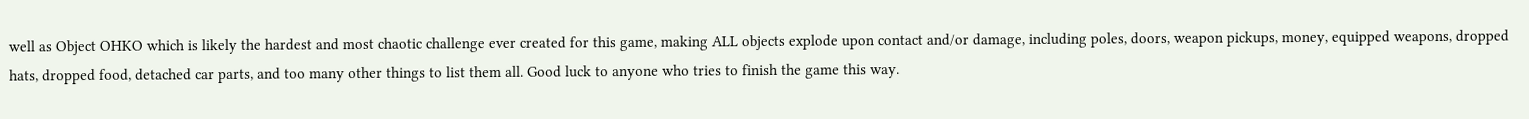well as Object OHKO which is likely the hardest and most chaotic challenge ever created for this game, making ALL objects explode upon contact and/or damage, including poles, doors, weapon pickups, money, equipped weapons, dropped hats, dropped food, detached car parts, and too many other things to list them all. Good luck to anyone who tries to finish the game this way.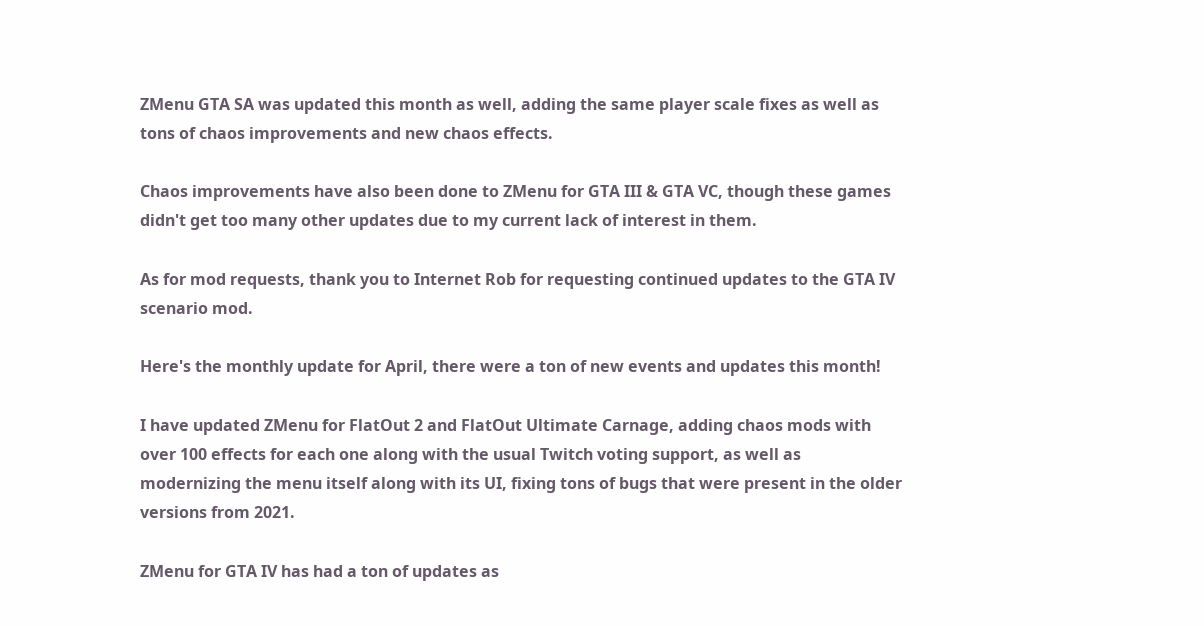ZMenu GTA SA was updated this month as well, adding the same player scale fixes as well as tons of chaos improvements and new chaos effects.

Chaos improvements have also been done to ZMenu for GTA III & GTA VC, though these games didn't get too many other updates due to my current lack of interest in them.

As for mod requests, thank you to Internet Rob for requesting continued updates to the GTA IV scenario mod.

Here's the monthly update for April, there were a ton of new events and updates this month!

I have updated ZMenu for FlatOut 2 and FlatOut Ultimate Carnage, adding chaos mods with over 100 effects for each one along with the usual Twitch voting support, as well as modernizing the menu itself along with its UI, fixing tons of bugs that were present in the older versions from 2021.

ZMenu for GTA IV has had a ton of updates as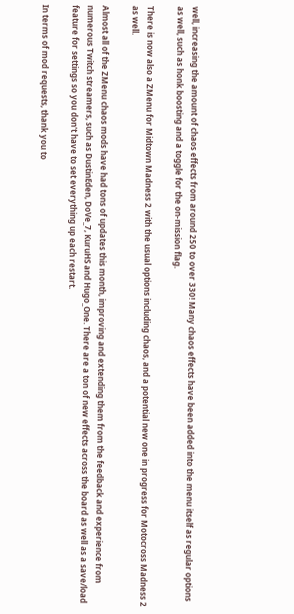well, increasing the amount of chaos effects from around 250 to over 330! Many chaos effects have been added into the menu itself as regular options as well, such as honk boosting and a toggle for the on-mission flag.

There is now also a ZMenu for Midtown Madness 2 with the usual options including chaos, and a potential new one in progress for Motocross Madness 2 as well.

Almost all of the ZMenu chaos mods have had tons of updates this month, improving and extending them from the feedback and experience from numerous Twitch streamers, such as DustinEden, DoVe_7, KuruHS and Hugo_One. There are a ton of new effects across the board as well as a save/load feature for settings so you don't have to set everything up each restart.

In terms of mod requests, thank you to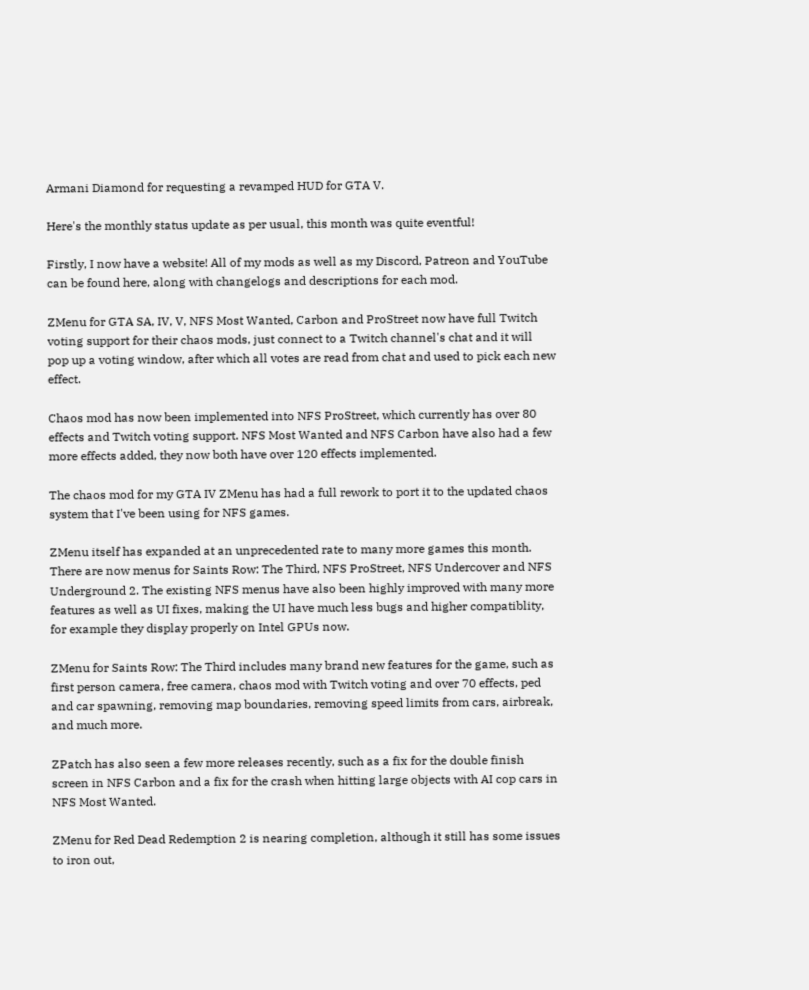Armani Diamond for requesting a revamped HUD for GTA V.

Here's the monthly status update as per usual, this month was quite eventful!

Firstly, I now have a website! All of my mods as well as my Discord, Patreon and YouTube can be found here, along with changelogs and descriptions for each mod.

ZMenu for GTA SA, IV, V, NFS Most Wanted, Carbon and ProStreet now have full Twitch voting support for their chaos mods, just connect to a Twitch channel's chat and it will pop up a voting window, after which all votes are read from chat and used to pick each new effect.

Chaos mod has now been implemented into NFS ProStreet, which currently has over 80 effects and Twitch voting support. NFS Most Wanted and NFS Carbon have also had a few more effects added, they now both have over 120 effects implemented.

The chaos mod for my GTA IV ZMenu has had a full rework to port it to the updated chaos system that I've been using for NFS games.

ZMenu itself has expanded at an unprecedented rate to many more games this month. There are now menus for Saints Row: The Third, NFS ProStreet, NFS Undercover and NFS Underground 2. The existing NFS menus have also been highly improved with many more features as well as UI fixes, making the UI have much less bugs and higher compatiblity, for example they display properly on Intel GPUs now.

ZMenu for Saints Row: The Third includes many brand new features for the game, such as first person camera, free camera, chaos mod with Twitch voting and over 70 effects, ped and car spawning, removing map boundaries, removing speed limits from cars, airbreak, and much more.

ZPatch has also seen a few more releases recently, such as a fix for the double finish screen in NFS Carbon and a fix for the crash when hitting large objects with AI cop cars in NFS Most Wanted.

ZMenu for Red Dead Redemption 2 is nearing completion, although it still has some issues to iron out,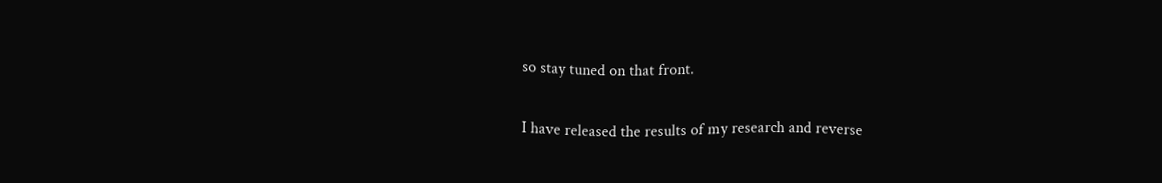so stay tuned on that front.

I have released the results of my research and reverse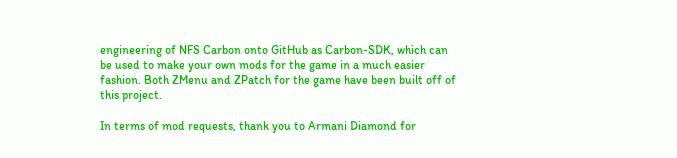engineering of NFS Carbon onto GitHub as Carbon-SDK, which can be used to make your own mods for the game in a much easier fashion. Both ZMenu and ZPatch for the game have been built off of this project.

In terms of mod requests, thank you to Armani Diamond for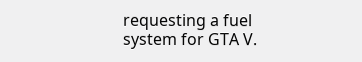requesting a fuel system for GTA V.